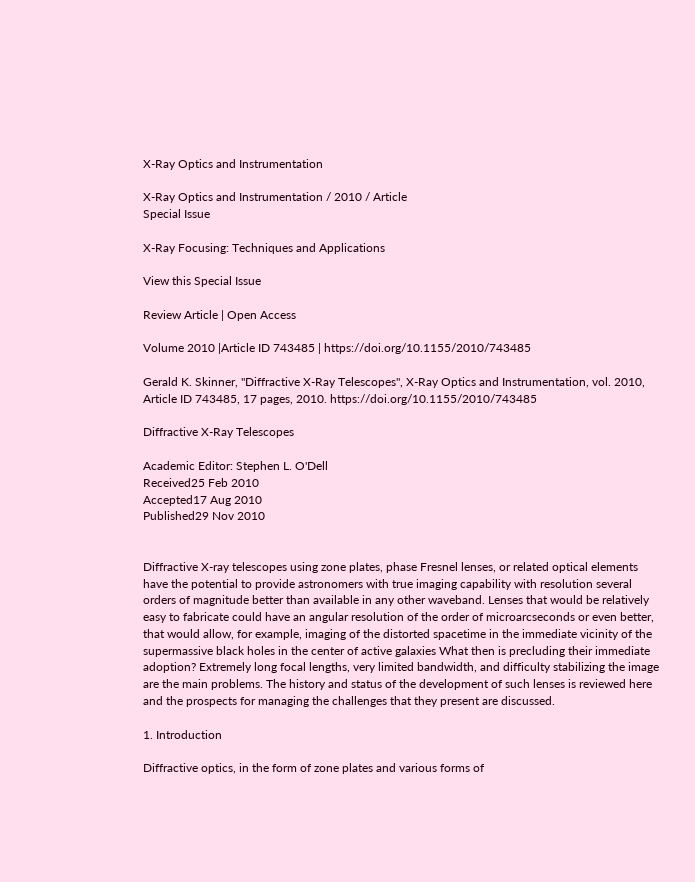X-Ray Optics and Instrumentation

X-Ray Optics and Instrumentation / 2010 / Article
Special Issue

X-Ray Focusing: Techniques and Applications

View this Special Issue

Review Article | Open Access

Volume 2010 |Article ID 743485 | https://doi.org/10.1155/2010/743485

Gerald K. Skinner, "Diffractive X-Ray Telescopes", X-Ray Optics and Instrumentation, vol. 2010, Article ID 743485, 17 pages, 2010. https://doi.org/10.1155/2010/743485

Diffractive X-Ray Telescopes

Academic Editor: Stephen L. O'Dell
Received25 Feb 2010
Accepted17 Aug 2010
Published29 Nov 2010


Diffractive X-ray telescopes using zone plates, phase Fresnel lenses, or related optical elements have the potential to provide astronomers with true imaging capability with resolution several orders of magnitude better than available in any other waveband. Lenses that would be relatively easy to fabricate could have an angular resolution of the order of microarcseconds or even better, that would allow, for example, imaging of the distorted spacetime in the immediate vicinity of the supermassive black holes in the center of active galaxies What then is precluding their immediate adoption? Extremely long focal lengths, very limited bandwidth, and difficulty stabilizing the image are the main problems. The history and status of the development of such lenses is reviewed here and the prospects for managing the challenges that they present are discussed.

1. Introduction

Diffractive optics, in the form of zone plates and various forms of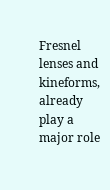Fresnel lenses and kineforms, already play a major role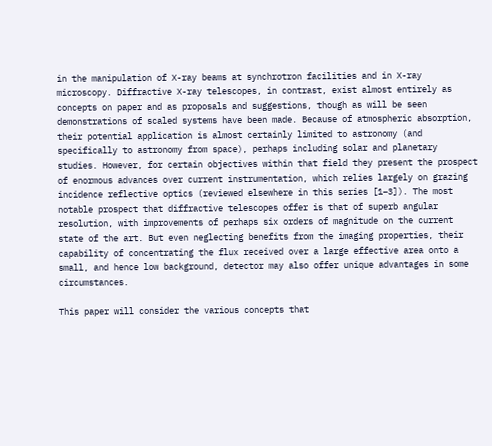in the manipulation of X-ray beams at synchrotron facilities and in X-ray microscopy. Diffractive X-ray telescopes, in contrast, exist almost entirely as concepts on paper and as proposals and suggestions, though as will be seen demonstrations of scaled systems have been made. Because of atmospheric absorption, their potential application is almost certainly limited to astronomy (and specifically to astronomy from space), perhaps including solar and planetary studies. However, for certain objectives within that field they present the prospect of enormous advances over current instrumentation, which relies largely on grazing incidence reflective optics (reviewed elsewhere in this series [1–3]). The most notable prospect that diffractive telescopes offer is that of superb angular resolution, with improvements of perhaps six orders of magnitude on the current state of the art. But even neglecting benefits from the imaging properties, their capability of concentrating the flux received over a large effective area onto a small, and hence low background, detector may also offer unique advantages in some circumstances.

This paper will consider the various concepts that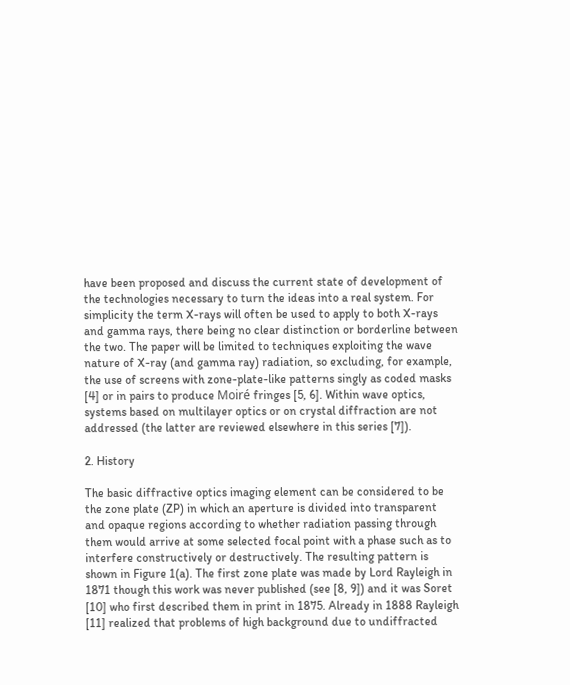have been proposed and discuss the current state of development of the technologies necessary to turn the ideas into a real system. For simplicity the term X-rays will often be used to apply to both X-rays and gamma rays, there being no clear distinction or borderline between the two. The paper will be limited to techniques exploiting the wave nature of X-ray (and gamma ray) radiation, so excluding, for example, the use of screens with zone-plate-like patterns singly as coded masks [4] or in pairs to produce Moiré fringes [5, 6]. Within wave optics, systems based on multilayer optics or on crystal diffraction are not addressed (the latter are reviewed elsewhere in this series [7]).

2. History

The basic diffractive optics imaging element can be considered to be the zone plate (ZP) in which an aperture is divided into transparent and opaque regions according to whether radiation passing through them would arrive at some selected focal point with a phase such as to interfere constructively or destructively. The resulting pattern is shown in Figure 1(a). The first zone plate was made by Lord Rayleigh in 1871 though this work was never published (see [8, 9]) and it was Soret [10] who first described them in print in 1875. Already in 1888 Rayleigh [11] realized that problems of high background due to undiffracted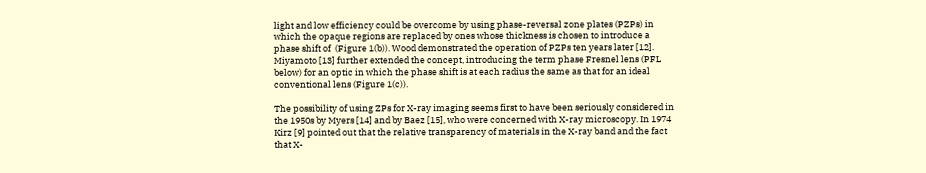light and low efficiency could be overcome by using phase-reversal zone plates (PZPs) in which the opaque regions are replaced by ones whose thickness is chosen to introduce a phase shift of  (Figure 1(b)). Wood demonstrated the operation of PZPs ten years later [12]. Miyamoto [13] further extended the concept, introducing the term phase Fresnel lens (PFL below) for an optic in which the phase shift is at each radius the same as that for an ideal conventional lens (Figure 1(c)).

The possibility of using ZPs for X-ray imaging seems first to have been seriously considered in the 1950s by Myers [14] and by Baez [15], who were concerned with X-ray microscopy. In 1974 Kirz [9] pointed out that the relative transparency of materials in the X-ray band and the fact that X-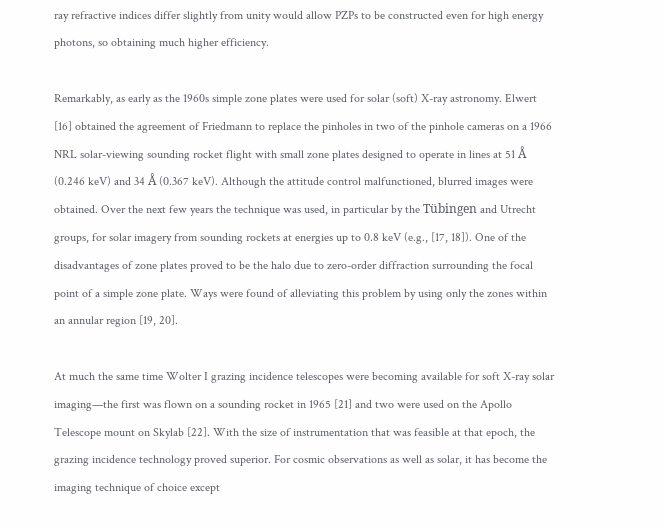ray refractive indices differ slightly from unity would allow PZPs to be constructed even for high energy photons, so obtaining much higher efficiency.

Remarkably, as early as the 1960s simple zone plates were used for solar (soft) X-ray astronomy. Elwert [16] obtained the agreement of Friedmann to replace the pinholes in two of the pinhole cameras on a 1966 NRL solar-viewing sounding rocket flight with small zone plates designed to operate in lines at 51 Å (0.246 keV) and 34 Å (0.367 keV). Although the attitude control malfunctioned, blurred images were obtained. Over the next few years the technique was used, in particular by the Tübingen and Utrecht groups, for solar imagery from sounding rockets at energies up to 0.8 keV (e.g., [17, 18]). One of the disadvantages of zone plates proved to be the halo due to zero-order diffraction surrounding the focal point of a simple zone plate. Ways were found of alleviating this problem by using only the zones within an annular region [19, 20].

At much the same time Wolter I grazing incidence telescopes were becoming available for soft X-ray solar imaging—the first was flown on a sounding rocket in 1965 [21] and two were used on the Apollo Telescope mount on Skylab [22]. With the size of instrumentation that was feasible at that epoch, the grazing incidence technology proved superior. For cosmic observations as well as solar, it has become the imaging technique of choice except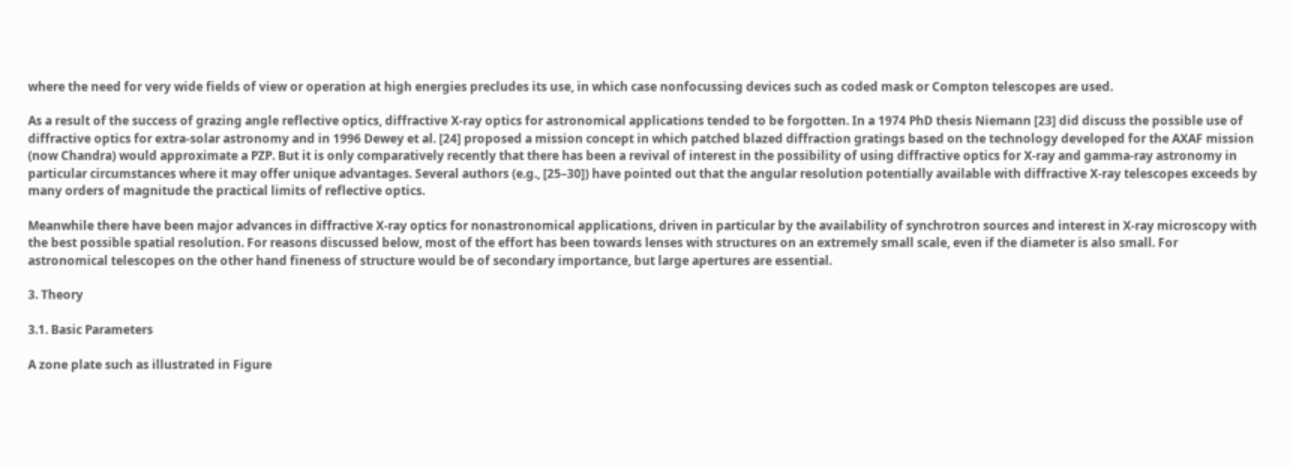where the need for very wide fields of view or operation at high energies precludes its use, in which case nonfocussing devices such as coded mask or Compton telescopes are used.

As a result of the success of grazing angle reflective optics, diffractive X-ray optics for astronomical applications tended to be forgotten. In a 1974 PhD thesis Niemann [23] did discuss the possible use of diffractive optics for extra-solar astronomy and in 1996 Dewey et al. [24] proposed a mission concept in which patched blazed diffraction gratings based on the technology developed for the AXAF mission (now Chandra) would approximate a PZP. But it is only comparatively recently that there has been a revival of interest in the possibility of using diffractive optics for X-ray and gamma-ray astronomy in particular circumstances where it may offer unique advantages. Several authors (e.g., [25–30]) have pointed out that the angular resolution potentially available with diffractive X-ray telescopes exceeds by many orders of magnitude the practical limits of reflective optics.

Meanwhile there have been major advances in diffractive X-ray optics for nonastronomical applications, driven in particular by the availability of synchrotron sources and interest in X-ray microscopy with the best possible spatial resolution. For reasons discussed below, most of the effort has been towards lenses with structures on an extremely small scale, even if the diameter is also small. For astronomical telescopes on the other hand fineness of structure would be of secondary importance, but large apertures are essential.

3. Theory

3.1. Basic Parameters

A zone plate such as illustrated in Figure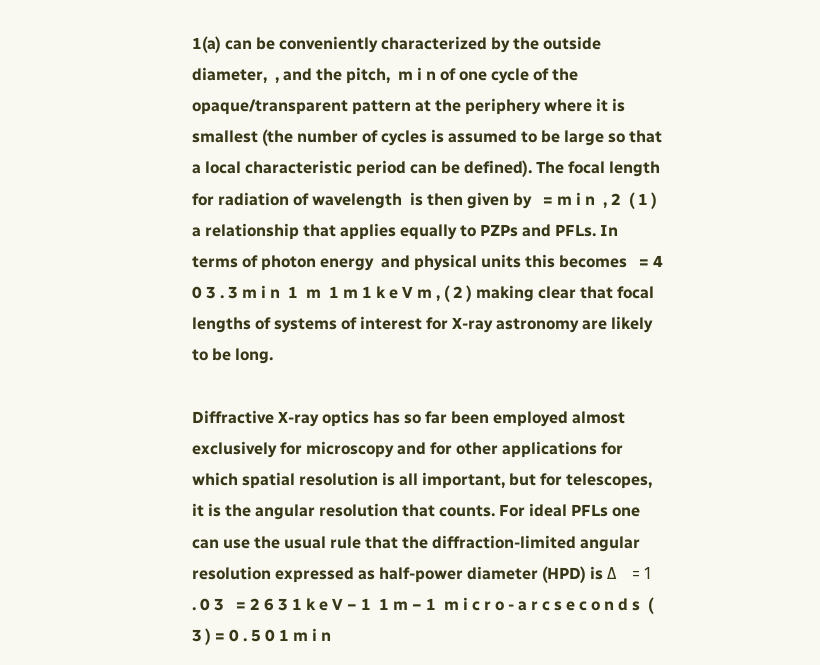1(a) can be conveniently characterized by the outside diameter,  , and the pitch,  m i n of one cycle of the opaque/transparent pattern at the periphery where it is smallest (the number of cycles is assumed to be large so that a local characteristic period can be defined). The focal length for radiation of wavelength  is then given by   = m i n  , 2  ( 1 ) a relationship that applies equally to PZPs and PFLs. In terms of photon energy  and physical units this becomes   = 4 0 3 . 3 m i n  1  m  1 m 1 k e V m , ( 2 ) making clear that focal lengths of systems of interest for X-ray astronomy are likely to be long.

Diffractive X-ray optics has so far been employed almost exclusively for microscopy and for other applications for which spatial resolution is all important, but for telescopes, it is the angular resolution that counts. For ideal PFLs one can use the usual rule that the diffraction-limited angular resolution expressed as half-power diameter (HPD) is Δ    = 1 . 0 3   = 2 6 3 1 k e V − 1  1 m − 1  m i c r o - a r c s e c o n d s  ( 3 ) = 0 . 5 0 1 m i n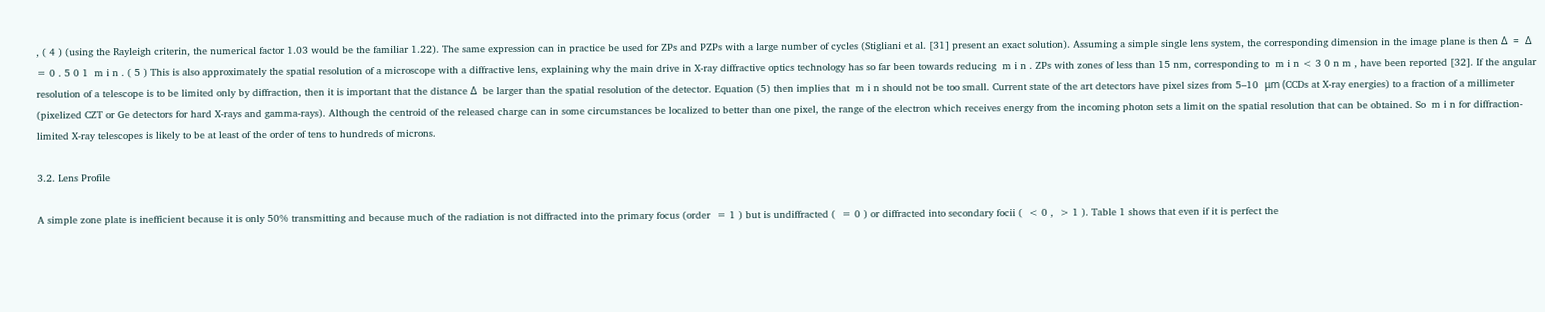, ( 4 ) (using the Rayleigh criterin, the numerical factor 1.03 would be the familiar 1.22). The same expression can in practice be used for ZPs and PZPs with a large number of cycles (Stigliani et al. [31] present an exact solution). Assuming a simple single lens system, the corresponding dimension in the image plane is then Δ  =  Δ   = 0 . 5 0 1  m i n . ( 5 ) This is also approximately the spatial resolution of a microscope with a diffractive lens, explaining why the main drive in X-ray diffractive optics technology has so far been towards reducing  m i n . ZPs with zones of less than 15 nm, corresponding to  m i n < 3 0 n m , have been reported [32]. If the angular resolution of a telescope is to be limited only by diffraction, then it is important that the distance Δ  be larger than the spatial resolution of the detector. Equation (5) then implies that  m i n should not be too small. Current state of the art detectors have pixel sizes from 5–10  μm (CCDs at X-ray energies) to a fraction of a millimeter (pixelized CZT or Ge detectors for hard X-rays and gamma-rays). Although the centroid of the released charge can in some circumstances be localized to better than one pixel, the range of the electron which receives energy from the incoming photon sets a limit on the spatial resolution that can be obtained. So  m i n for diffraction-limited X-ray telescopes is likely to be at least of the order of tens to hundreds of microns.

3.2. Lens Profile

A simple zone plate is inefficient because it is only 50% transmitting and because much of the radiation is not diffracted into the primary focus (order  = 1 ) but is undiffracted (  = 0 ) or diffracted into secondary focii (  < 0 ,  > 1 ). Table 1 shows that even if it is perfect the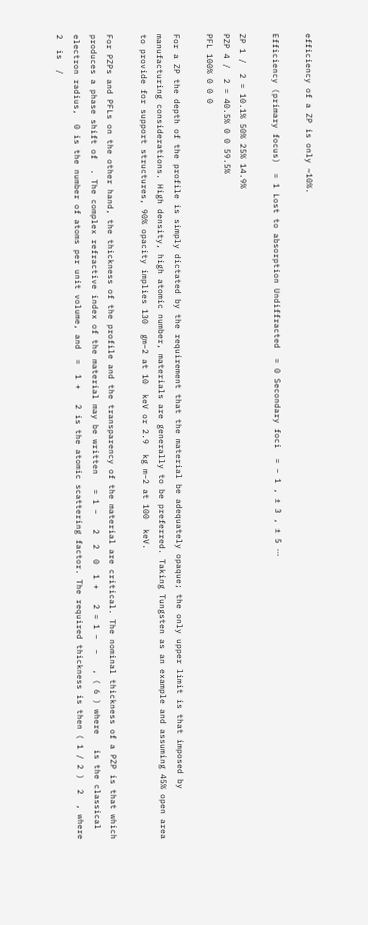efficiency of a ZP is only ~10%.

Efficiency (primary focus)  = 1 Lost to absorption Undiffracted  = 0 Secondary foci  = − 1 , ± 3 , ± 5 ⋯

ZP 1 /  2 = 10.1% 50% 25% 14.9%
PZP 4 /  2 = 40.5% 0 0 59.5%
PFL 100% 0 0 0

For a ZP the depth of the profile is simply dictated by the requirement that the material be adequately opaque; the only upper limit is that imposed by manufacturing considerations. High density, high atomic number, materials are generally to be preferred. Taking Tungsten as an example and assuming 45% open area to provide for support structures, 90% opacity implies 130  gm−2 at 10  keV or 2.9  kg m−2 at 100  keV.

For PZPs and PFLs on the other hand, the thickness of the profile and the transparency of the material are critical. The nominal thickness of a PZP is that which produces a phase shift of  . The complex refractive index of the material may be written   = 1 −   2  2  0  1 +   2 = 1 −  −   , ( 6 ) where   is the classical electron radius,  0 is the number of atoms per unit volume, and  =  1 +   2 is the atomic scattering factor. The required thickness is then ( 1 / 2 )  2  , where  2  is  /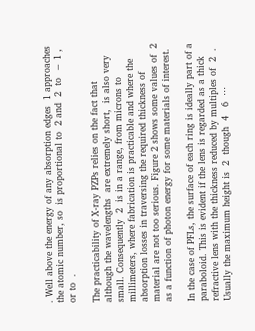. Well above the energy of any absorption edges  1 approaches the atomic number, so  is proportional to  2 and  2  to  − 1 , or to  .

The practicability of X-ray PZPs relies on the fact that although the wavelengths  are extremely short,  is also very small. Consequently  2  is in a range, from microns to millimeters, where fabrication is practicable and where the absorption losses in traversing the required thickness of material are not too serious. Figure 2 shows some values of  2  as a function of photon energy for some materials of interest.

In the case of PFLs, the surface of each ring is ideally part of a paraboloid. This is evident if the lens is regarded as a thick refractive lens with the thickness reduced by multiples of  2  . Usually the maximum height is  2  though  4   6  ⋯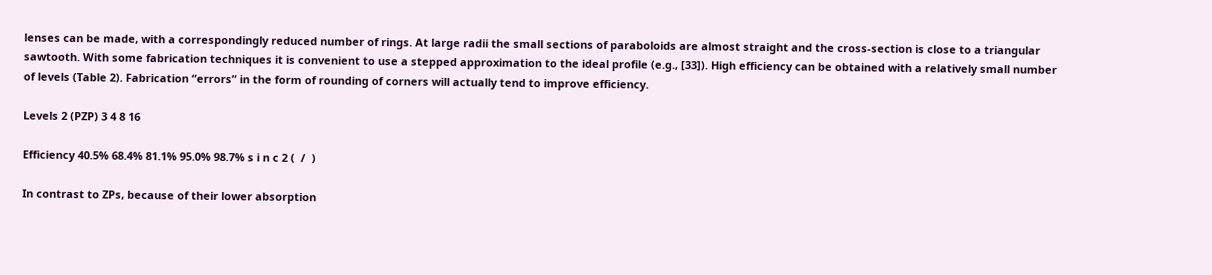lenses can be made, with a correspondingly reduced number of rings. At large radii the small sections of paraboloids are almost straight and the cross-section is close to a triangular sawtooth. With some fabrication techniques it is convenient to use a stepped approximation to the ideal profile (e.g., [33]). High efficiency can be obtained with a relatively small number of levels (Table 2). Fabrication “errors” in the form of rounding of corners will actually tend to improve efficiency.

Levels 2 (PZP) 3 4 8 16

Efficiency 40.5% 68.4% 81.1% 95.0% 98.7% s i n c 2 (  /  )

In contrast to ZPs, because of their lower absorption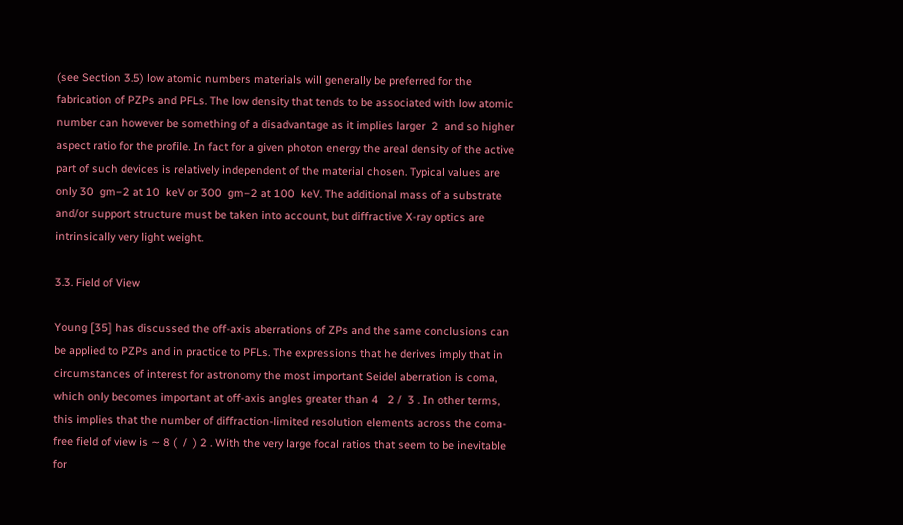(see Section 3.5) low atomic numbers materials will generally be preferred for the fabrication of PZPs and PFLs. The low density that tends to be associated with low atomic number can however be something of a disadvantage as it implies larger  2  and so higher aspect ratio for the profile. In fact for a given photon energy the areal density of the active part of such devices is relatively independent of the material chosen. Typical values are only 30  gm−2 at 10  keV or 300  gm−2 at 100  keV. The additional mass of a substrate and/or support structure must be taken into account, but diffractive X-ray optics are intrinsically very light weight.

3.3. Field of View

Young [35] has discussed the off-axis aberrations of ZPs and the same conclusions can be applied to PZPs and in practice to PFLs. The expressions that he derives imply that in circumstances of interest for astronomy the most important Seidel aberration is coma, which only becomes important at off-axis angles greater than 4   2 /  3 . In other terms, this implies that the number of diffraction-limited resolution elements across the coma-free field of view is ∼ 8 (  /  ) 2 . With the very large focal ratios that seem to be inevitable for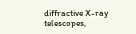diffractive X-ray telescopes,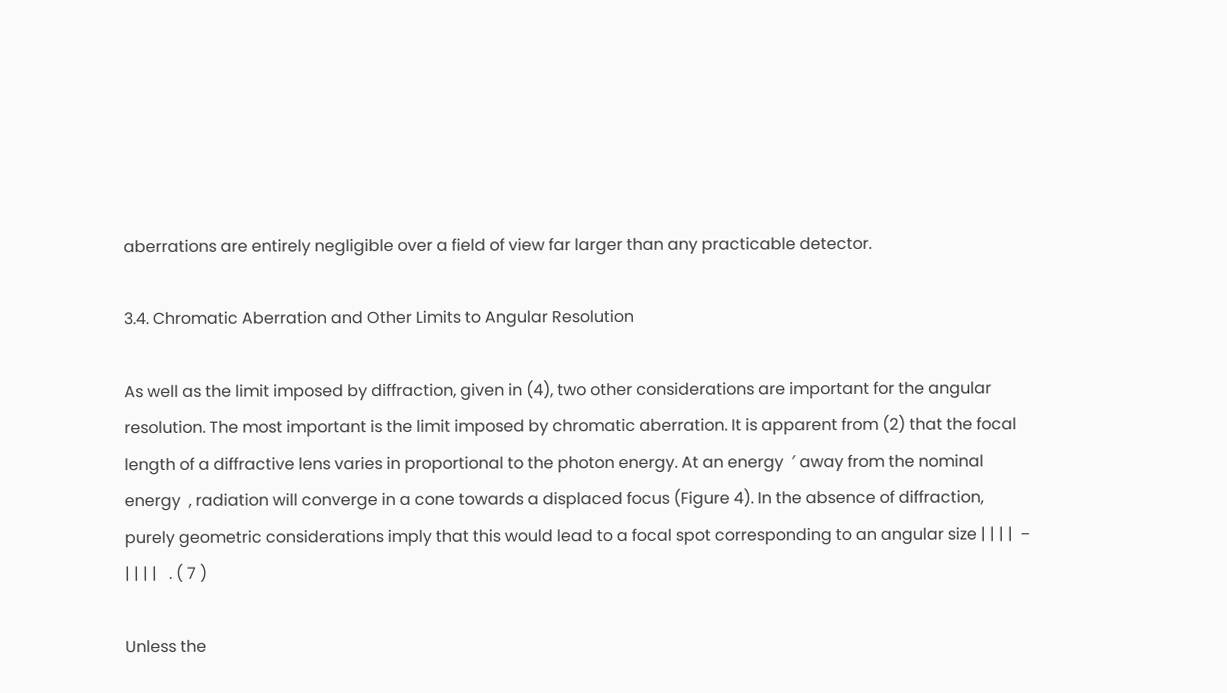aberrations are entirely negligible over a field of view far larger than any practicable detector.

3.4. Chromatic Aberration and Other Limits to Angular Resolution

As well as the limit imposed by diffraction, given in (4), two other considerations are important for the angular resolution. The most important is the limit imposed by chromatic aberration. It is apparent from (2) that the focal length of a diffractive lens varies in proportional to the photon energy. At an energy  ′ away from the nominal energy  , radiation will converge in a cone towards a displaced focus (Figure 4). In the absence of diffraction, purely geometric considerations imply that this would lead to a focal spot corresponding to an angular size | | | |  −   | | | |   . ( 7 )

Unless the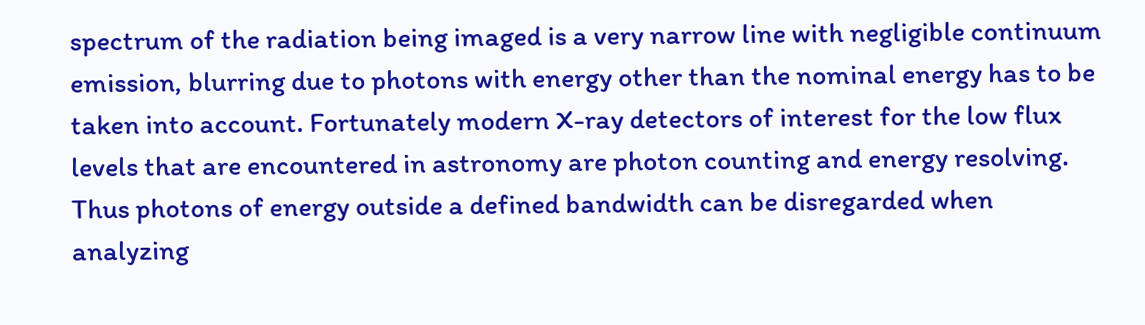spectrum of the radiation being imaged is a very narrow line with negligible continuum emission, blurring due to photons with energy other than the nominal energy has to be taken into account. Fortunately modern X-ray detectors of interest for the low flux levels that are encountered in astronomy are photon counting and energy resolving. Thus photons of energy outside a defined bandwidth can be disregarded when analyzing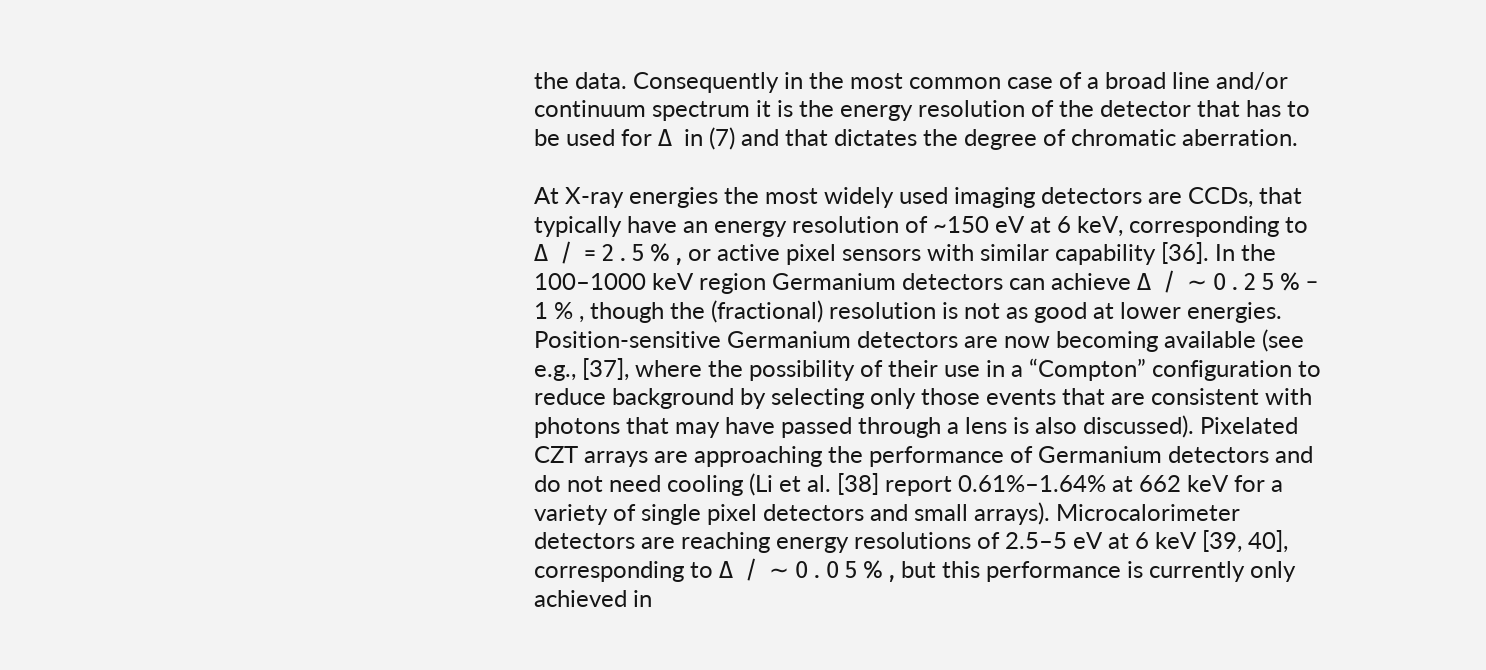the data. Consequently in the most common case of a broad line and/or continuum spectrum it is the energy resolution of the detector that has to be used for Δ  in (7) and that dictates the degree of chromatic aberration.

At X-ray energies the most widely used imaging detectors are CCDs, that typically have an energy resolution of ~150 eV at 6 keV, corresponding to Δ  /  = 2 . 5 % , or active pixel sensors with similar capability [36]. In the 100–1000 keV region Germanium detectors can achieve Δ  /  ∼ 0 . 2 5 % − 1 % , though the (fractional) resolution is not as good at lower energies. Position-sensitive Germanium detectors are now becoming available (see e.g., [37], where the possibility of their use in a “Compton” configuration to reduce background by selecting only those events that are consistent with photons that may have passed through a lens is also discussed). Pixelated CZT arrays are approaching the performance of Germanium detectors and do not need cooling (Li et al. [38] report 0.61%–1.64% at 662 keV for a variety of single pixel detectors and small arrays). Microcalorimeter detectors are reaching energy resolutions of 2.5–5 eV at 6 keV [39, 40], corresponding to Δ  /  ∼ 0 . 0 5 % , but this performance is currently only achieved in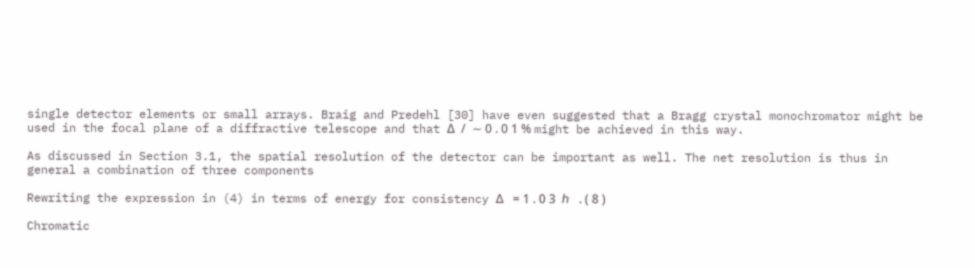single detector elements or small arrays. Braig and Predehl [30] have even suggested that a Bragg crystal monochromator might be used in the focal plane of a diffractive telescope and that Δ  /  ∼ 0 . 0 1 % might be achieved in this way.

As discussed in Section 3.1, the spatial resolution of the detector can be important as well. The net resolution is thus in general a combination of three components

Rewriting the expression in (4) in terms of energy for consistency Δ   = 1 . 0 3  ℎ   . ( 8 )

Chromatic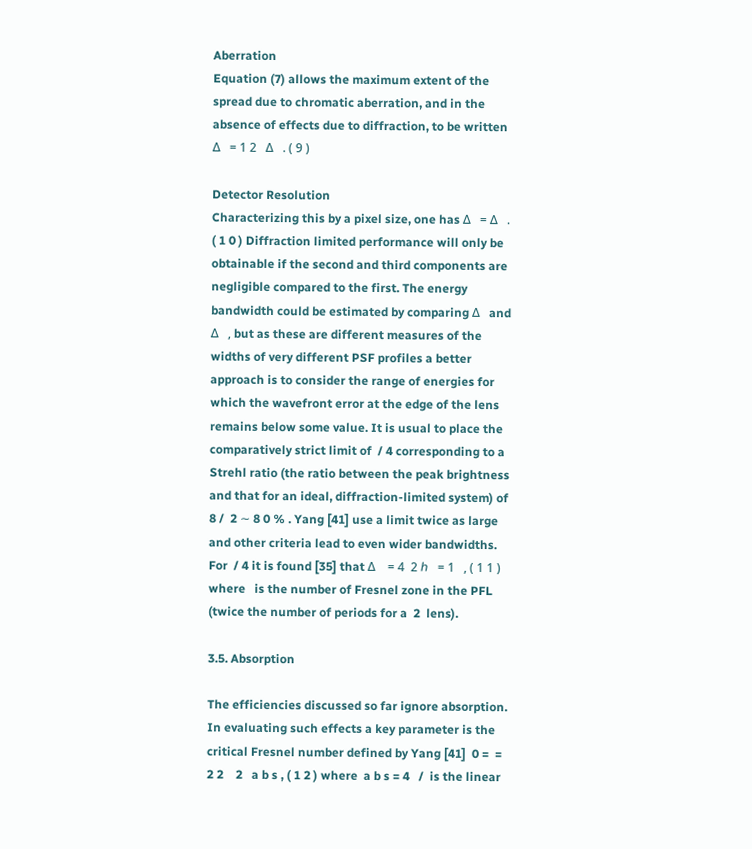Aberration
Equation (7) allows the maximum extent of the spread due to chromatic aberration, and in the absence of effects due to diffraction, to be written Δ   = 1 2   Δ   . ( 9 )

Detector Resolution
Characterizing this by a pixel size, one has Δ   = Δ   . ( 1 0 ) Diffraction limited performance will only be obtainable if the second and third components are negligible compared to the first. The energy bandwidth could be estimated by comparing Δ   and Δ   , but as these are different measures of the widths of very different PSF profiles a better approach is to consider the range of energies for which the wavefront error at the edge of the lens remains below some value. It is usual to place the comparatively strict limit of  / 4 corresponding to a Strehl ratio (the ratio between the peak brightness and that for an ideal, diffraction-limited system) of 8 /  2 ∼ 8 0 % . Yang [41] use a limit twice as large and other criteria lead to even wider bandwidths. For  / 4 it is found [35] that Δ    = 4  2 ℎ   = 1   , ( 1 1 ) where   is the number of Fresnel zone in the PFL (twice the number of periods for a  2  lens).

3.5. Absorption

The efficiencies discussed so far ignore absorption. In evaluating such effects a key parameter is the critical Fresnel number defined by Yang [41]  0 =  = 2 2    2   a b s , ( 1 2 ) where  a b s = 4   /  is the linear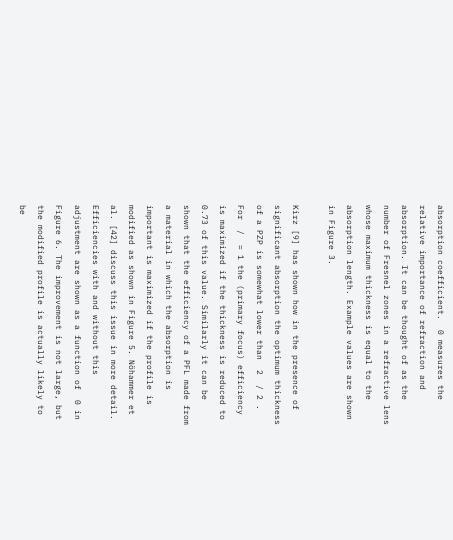absorption coefficient.  0 measures the relative importance of refraction and absorption. It can be thought of as the number of Fresnel zones in a refractive lens whose maximum thickness is equal to the absorption length. Example values are shown in Figure 3.

Kirz [9] has shown how in the presence of significant absorption the optimum thickness of a PZP is somewhat lower than  2  / 2 . For  /  = 1 the (primary focus) efficiency is maximized if the thickness is reduced to 0.73 of this value. Similarly it can be shown that the efficiency of a PFL made from a material in which the absorption is important is maximized if the profile is modified as shown in Figure 5. Nöhammer et al. [42] discuss this issue in more detail. Efficiencies with and without this adjustment are shown as a function of  0 in Figure 6. The improvement is not large, but the modified profile is actually likely to be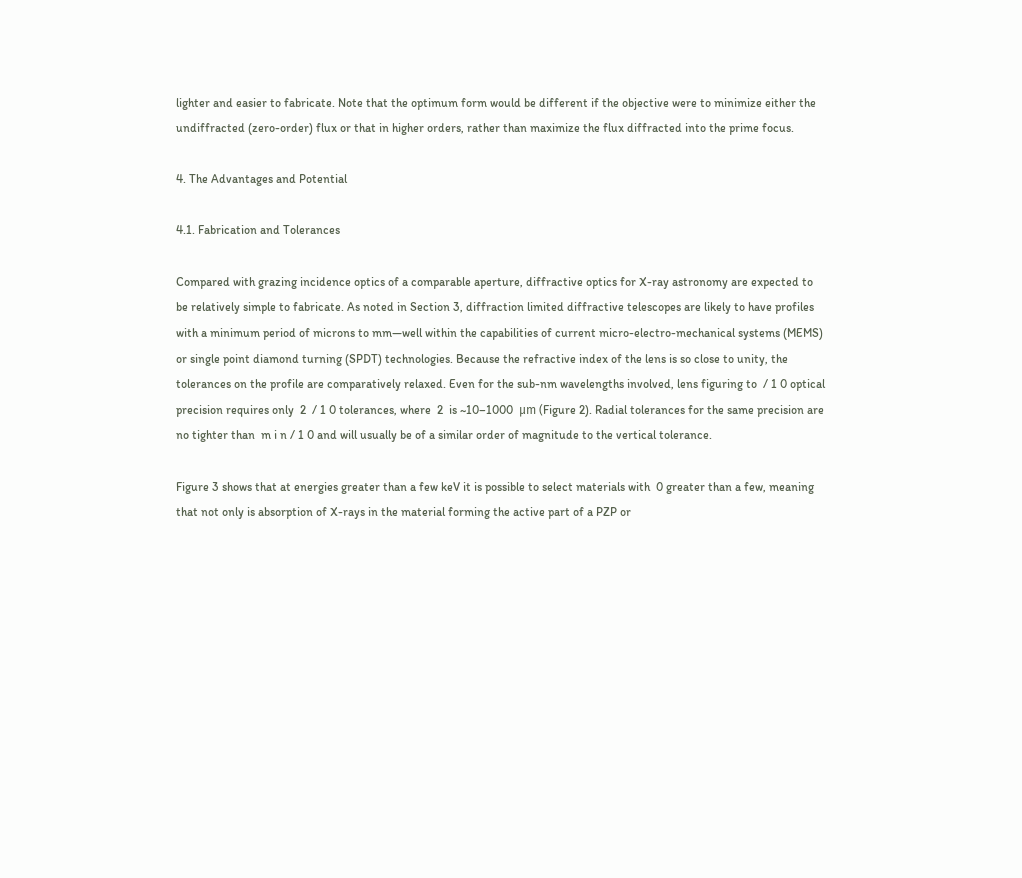lighter and easier to fabricate. Note that the optimum form would be different if the objective were to minimize either the undiffracted (zero-order) flux or that in higher orders, rather than maximize the flux diffracted into the prime focus.

4. The Advantages and Potential

4.1. Fabrication and Tolerances

Compared with grazing incidence optics of a comparable aperture, diffractive optics for X-ray astronomy are expected to be relatively simple to fabricate. As noted in Section 3, diffraction limited diffractive telescopes are likely to have profiles with a minimum period of microns to mm—well within the capabilities of current micro-electro-mechanical systems (MEMS) or single point diamond turning (SPDT) technologies. Because the refractive index of the lens is so close to unity, the tolerances on the profile are comparatively relaxed. Even for the sub-nm wavelengths involved, lens figuring to  / 1 0 optical precision requires only  2  / 1 0 tolerances, where  2  is ~10–1000  μm (Figure 2). Radial tolerances for the same precision are no tighter than  m i n / 1 0 and will usually be of a similar order of magnitude to the vertical tolerance.

Figure 3 shows that at energies greater than a few keV it is possible to select materials with  0 greater than a few, meaning that not only is absorption of X-rays in the material forming the active part of a PZP or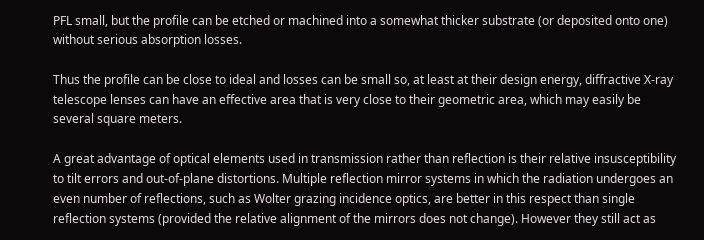PFL small, but the profile can be etched or machined into a somewhat thicker substrate (or deposited onto one) without serious absorption losses.

Thus the profile can be close to ideal and losses can be small so, at least at their design energy, diffractive X-ray telescope lenses can have an effective area that is very close to their geometric area, which may easily be several square meters.

A great advantage of optical elements used in transmission rather than reflection is their relative insusceptibility to tilt errors and out-of-plane distortions. Multiple reflection mirror systems in which the radiation undergoes an even number of reflections, such as Wolter grazing incidence optics, are better in this respect than single reflection systems (provided the relative alignment of the mirrors does not change). However they still act as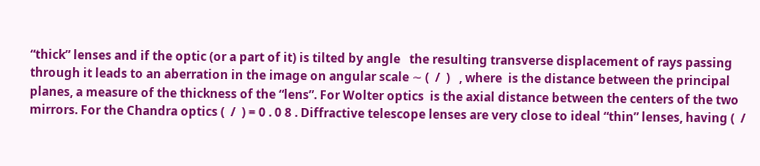“thick” lenses and if the optic (or a part of it) is tilted by angle   the resulting transverse displacement of rays passing through it leads to an aberration in the image on angular scale ∼ (  /  )   , where  is the distance between the principal planes, a measure of the thickness of the “lens”. For Wolter optics  is the axial distance between the centers of the two mirrors. For the Chandra optics (  /  ) = 0 . 0 8 . Diffractive telescope lenses are very close to ideal “thin” lenses, having (  /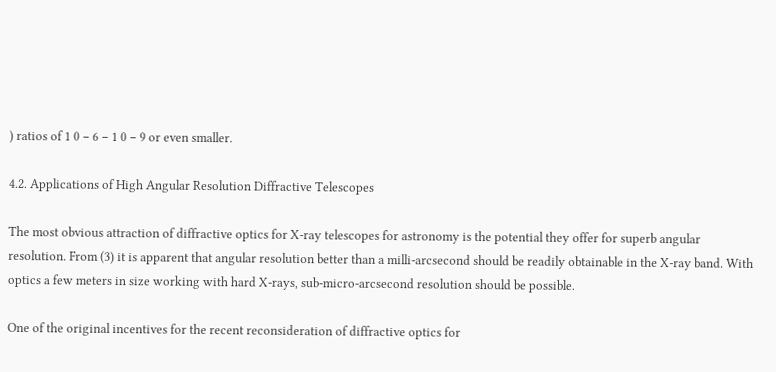) ratios of 1 0 − 6 − 1 0 − 9 or even smaller.

4.2. Applications of High Angular Resolution Diffractive Telescopes

The most obvious attraction of diffractive optics for X-ray telescopes for astronomy is the potential they offer for superb angular resolution. From (3) it is apparent that angular resolution better than a milli-arcsecond should be readily obtainable in the X-ray band. With optics a few meters in size working with hard X-rays, sub-micro-arcsecond resolution should be possible.

One of the original incentives for the recent reconsideration of diffractive optics for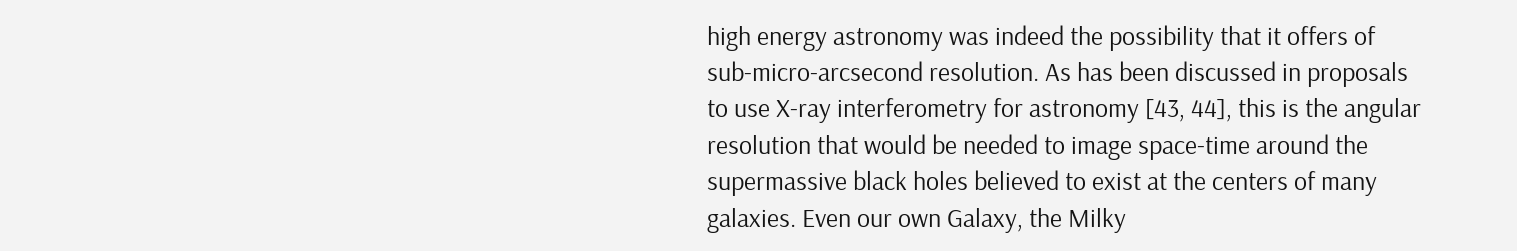high energy astronomy was indeed the possibility that it offers of sub-micro-arcsecond resolution. As has been discussed in proposals to use X-ray interferometry for astronomy [43, 44], this is the angular resolution that would be needed to image space-time around the supermassive black holes believed to exist at the centers of many galaxies. Even our own Galaxy, the Milky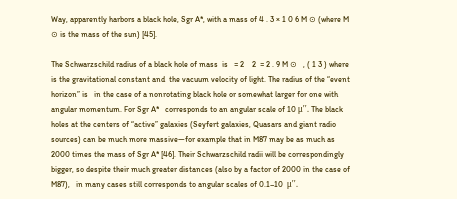Way, apparently harbors a black hole, Sgr A*, with a mass of 4 . 3 × 1 0 6 M ⊙ (where M ⊙ is the mass of the sun) [45].

The Schwarzschild radius of a black hole of mass  is   = 2    2  = 2 . 9 M ⊙   , ( 1 3 ) where  is the gravitational constant and  the vacuum velocity of light. The radius of the “event horizon” is   in the case of a nonrotating black hole or somewhat larger for one with angular momentum. For Sgr A*   corresponds to an angular scale of 10 μ′′. The black holes at the centers of “active” galaxies (Seyfert galaxies, Quasars and giant radio sources) can be much more massive—for example that in M87 may be as much as 2000 times the mass of Sgr A* [46]. Their Schwarzschild radii will be correspondingly bigger, so despite their much greater distances (also by a factor of 2000 in the case of M87),   in many cases still corresponds to angular scales of 0.1–10  μ′′.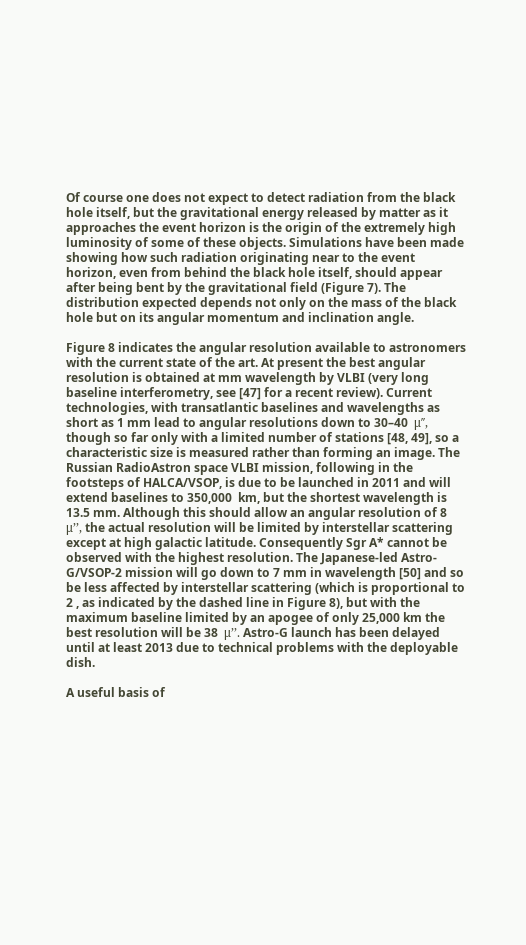Of course one does not expect to detect radiation from the black hole itself, but the gravitational energy released by matter as it approaches the event horizon is the origin of the extremely high luminosity of some of these objects. Simulations have been made showing how such radiation originating near to the event horizon, even from behind the black hole itself, should appear after being bent by the gravitational field (Figure 7). The distribution expected depends not only on the mass of the black hole but on its angular momentum and inclination angle.

Figure 8 indicates the angular resolution available to astronomers with the current state of the art. At present the best angular resolution is obtained at mm wavelength by VLBI (very long baseline interferometry, see [47] for a recent review). Current technologies, with transatlantic baselines and wavelengths as short as 1 mm lead to angular resolutions down to 30–40  μ′′, though so far only with a limited number of stations [48, 49], so a characteristic size is measured rather than forming an image. The Russian RadioAstron space VLBI mission, following in the footsteps of HALCA/VSOP, is due to be launched in 2011 and will extend baselines to 350,000  km, but the shortest wavelength is 13.5 mm. Although this should allow an angular resolution of 8  μ’’, the actual resolution will be limited by interstellar scattering except at high galactic latitude. Consequently Sgr A* cannot be observed with the highest resolution. The Japanese-led Astro-G/VSOP-2 mission will go down to 7 mm in wavelength [50] and so be less affected by interstellar scattering (which is proportional to  2 , as indicated by the dashed line in Figure 8), but with the maximum baseline limited by an apogee of only 25,000 km the best resolution will be 38  μ’’. Astro-G launch has been delayed until at least 2013 due to technical problems with the deployable dish.

A useful basis of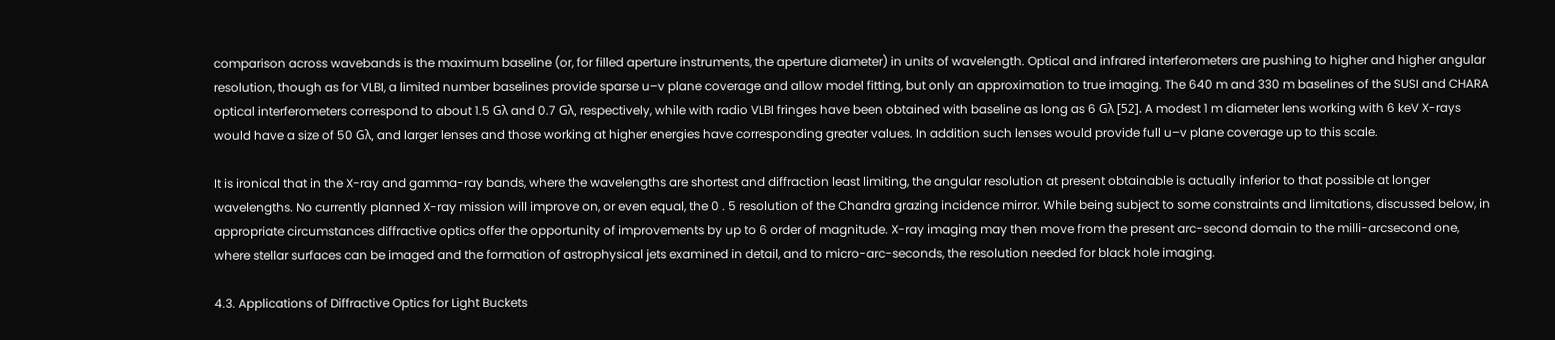comparison across wavebands is the maximum baseline (or, for filled aperture instruments, the aperture diameter) in units of wavelength. Optical and infrared interferometers are pushing to higher and higher angular resolution, though as for VLBI, a limited number baselines provide sparse u–v plane coverage and allow model fitting, but only an approximation to true imaging. The 640 m and 330 m baselines of the SUSI and CHARA optical interferometers correspond to about 1.5 Gλ and 0.7 Gλ, respectively, while with radio VLBI fringes have been obtained with baseline as long as 6 Gλ [52]. A modest 1 m diameter lens working with 6 keV X-rays would have a size of 50 Gλ, and larger lenses and those working at higher energies have corresponding greater values. In addition such lenses would provide full u–v plane coverage up to this scale.

It is ironical that in the X-ray and gamma-ray bands, where the wavelengths are shortest and diffraction least limiting, the angular resolution at present obtainable is actually inferior to that possible at longer wavelengths. No currently planned X-ray mission will improve on, or even equal, the 0 . 5 resolution of the Chandra grazing incidence mirror. While being subject to some constraints and limitations, discussed below, in appropriate circumstances diffractive optics offer the opportunity of improvements by up to 6 order of magnitude. X-ray imaging may then move from the present arc-second domain to the milli-arcsecond one, where stellar surfaces can be imaged and the formation of astrophysical jets examined in detail, and to micro-arc-seconds, the resolution needed for black hole imaging.

4.3. Applications of Diffractive Optics for Light Buckets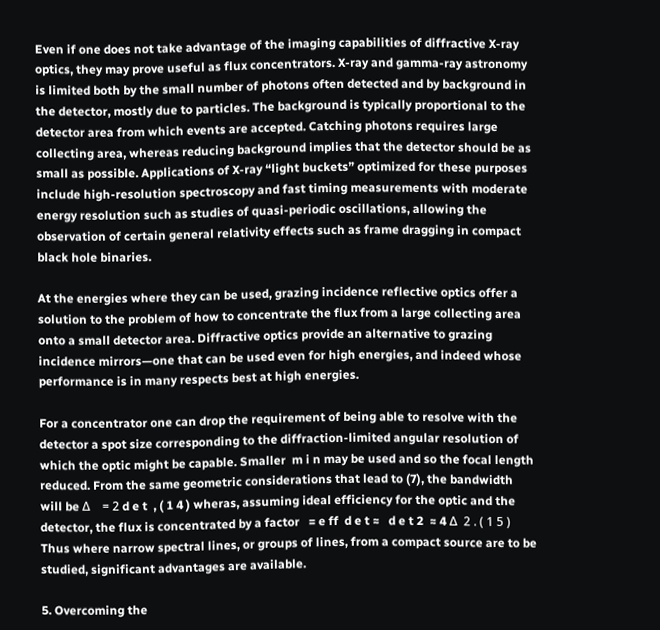Even if one does not take advantage of the imaging capabilities of diffractive X-ray optics, they may prove useful as flux concentrators. X-ray and gamma-ray astronomy is limited both by the small number of photons often detected and by background in the detector, mostly due to particles. The background is typically proportional to the detector area from which events are accepted. Catching photons requires large collecting area, whereas reducing background implies that the detector should be as small as possible. Applications of X-ray “light buckets” optimized for these purposes include high-resolution spectroscopy and fast timing measurements with moderate energy resolution such as studies of quasi-periodic oscillations, allowing the observation of certain general relativity effects such as frame dragging in compact black hole binaries.

At the energies where they can be used, grazing incidence reflective optics offer a solution to the problem of how to concentrate the flux from a large collecting area onto a small detector area. Diffractive optics provide an alternative to grazing incidence mirrors—one that can be used even for high energies, and indeed whose performance is in many respects best at high energies.

For a concentrator one can drop the requirement of being able to resolve with the detector a spot size corresponding to the diffraction-limited angular resolution of which the optic might be capable. Smaller  m i n may be used and so the focal length reduced. From the same geometric considerations that lead to (7), the bandwidth will be Δ    = 2 d e t  , ( 1 4 ) wheras, assuming ideal efficiency for the optic and the detector, the flux is concentrated by a factor   = e ff  d e t ≈   d e t 2  ≈ 4 Δ  2 . ( 1 5 ) Thus where narrow spectral lines, or groups of lines, from a compact source are to be studied, significant advantages are available.

5. Overcoming the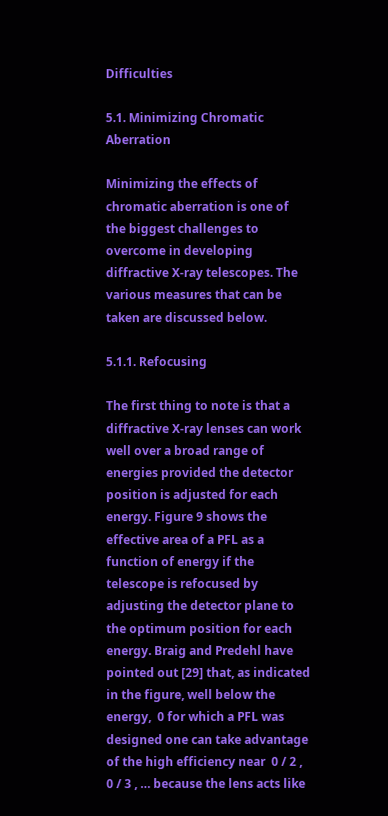Difficulties

5.1. Minimizing Chromatic Aberration

Minimizing the effects of chromatic aberration is one of the biggest challenges to overcome in developing diffractive X-ray telescopes. The various measures that can be taken are discussed below.

5.1.1. Refocusing

The first thing to note is that a diffractive X-ray lenses can work well over a broad range of energies provided the detector position is adjusted for each energy. Figure 9 shows the effective area of a PFL as a function of energy if the telescope is refocused by adjusting the detector plane to the optimum position for each energy. Braig and Predehl have pointed out [29] that, as indicated in the figure, well below the energy,  0 for which a PFL was designed one can take advantage of the high efficiency near  0 / 2 ,  0 / 3 , … because the lens acts like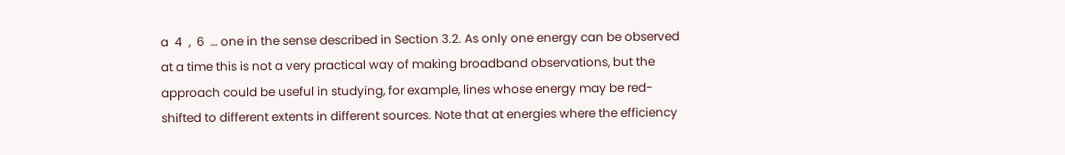a  4  ,  6  … one in the sense described in Section 3.2. As only one energy can be observed at a time this is not a very practical way of making broadband observations, but the approach could be useful in studying, for example, lines whose energy may be red-shifted to different extents in different sources. Note that at energies where the efficiency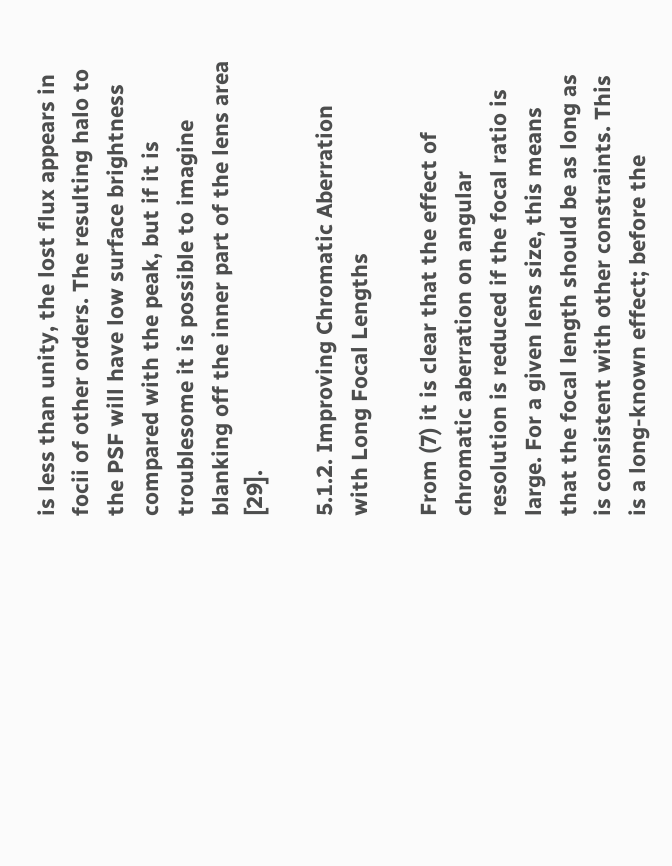is less than unity, the lost flux appears in focii of other orders. The resulting halo to the PSF will have low surface brightness compared with the peak, but if it is troublesome it is possible to imagine blanking off the inner part of the lens area [29].

5.1.2. Improving Chromatic Aberration with Long Focal Lengths

From (7) it is clear that the effect of chromatic aberration on angular resolution is reduced if the focal ratio is large. For a given lens size, this means that the focal length should be as long as is consistent with other constraints. This is a long-known effect; before the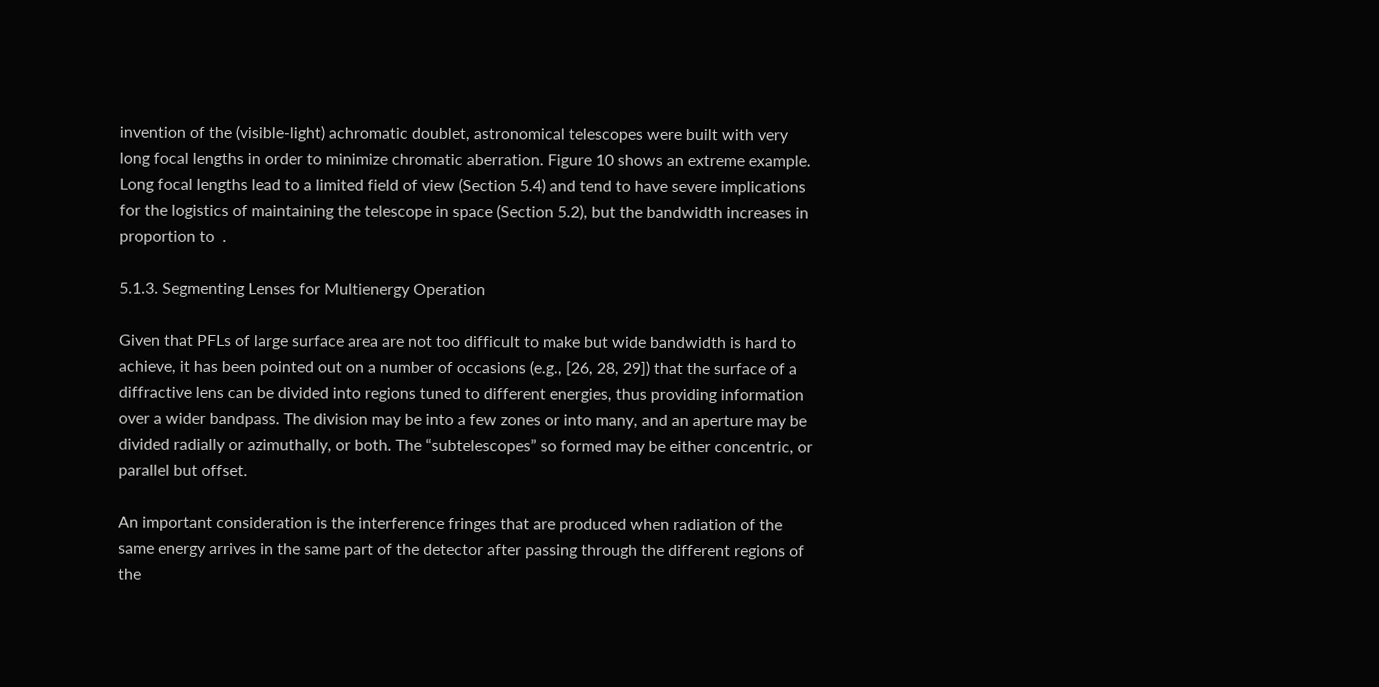invention of the (visible-light) achromatic doublet, astronomical telescopes were built with very long focal lengths in order to minimize chromatic aberration. Figure 10 shows an extreme example. Long focal lengths lead to a limited field of view (Section 5.4) and tend to have severe implications for the logistics of maintaining the telescope in space (Section 5.2), but the bandwidth increases in proportion to  .

5.1.3. Segmenting Lenses for Multienergy Operation

Given that PFLs of large surface area are not too difficult to make but wide bandwidth is hard to achieve, it has been pointed out on a number of occasions (e.g., [26, 28, 29]) that the surface of a diffractive lens can be divided into regions tuned to different energies, thus providing information over a wider bandpass. The division may be into a few zones or into many, and an aperture may be divided radially or azimuthally, or both. The “subtelescopes” so formed may be either concentric, or parallel but offset.

An important consideration is the interference fringes that are produced when radiation of the same energy arrives in the same part of the detector after passing through the different regions of the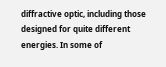diffractive optic, including those designed for quite different energies. In some of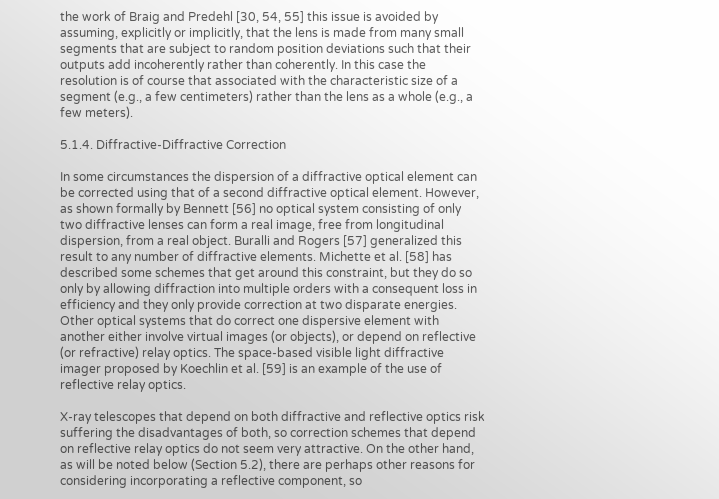the work of Braig and Predehl [30, 54, 55] this issue is avoided by assuming, explicitly or implicitly, that the lens is made from many small segments that are subject to random position deviations such that their outputs add incoherently rather than coherently. In this case the resolution is of course that associated with the characteristic size of a segment (e.g., a few centimeters) rather than the lens as a whole (e.g., a few meters).

5.1.4. Diffractive-Diffractive Correction

In some circumstances the dispersion of a diffractive optical element can be corrected using that of a second diffractive optical element. However, as shown formally by Bennett [56] no optical system consisting of only two diffractive lenses can form a real image, free from longitudinal dispersion, from a real object. Buralli and Rogers [57] generalized this result to any number of diffractive elements. Michette et al. [58] has described some schemes that get around this constraint, but they do so only by allowing diffraction into multiple orders with a consequent loss in efficiency and they only provide correction at two disparate energies. Other optical systems that do correct one dispersive element with another either involve virtual images (or objects), or depend on reflective (or refractive) relay optics. The space-based visible light diffractive imager proposed by Koechlin et al. [59] is an example of the use of reflective relay optics.

X-ray telescopes that depend on both diffractive and reflective optics risk suffering the disadvantages of both, so correction schemes that depend on reflective relay optics do not seem very attractive. On the other hand, as will be noted below (Section 5.2), there are perhaps other reasons for considering incorporating a reflective component, so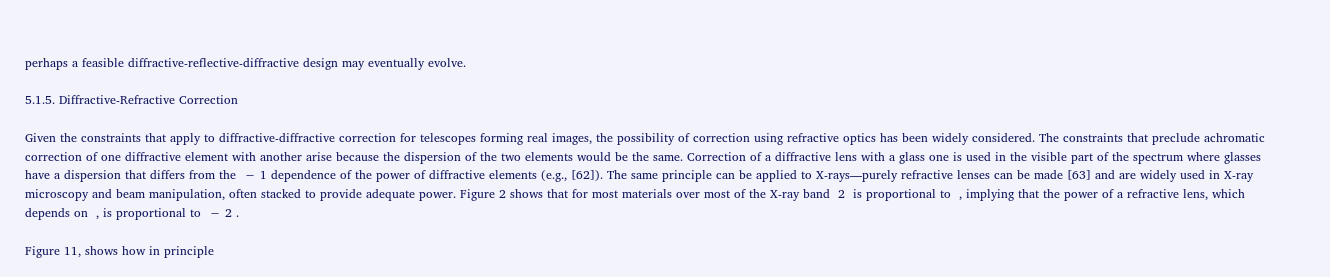perhaps a feasible diffractive-reflective-diffractive design may eventually evolve.

5.1.5. Diffractive-Refractive Correction

Given the constraints that apply to diffractive-diffractive correction for telescopes forming real images, the possibility of correction using refractive optics has been widely considered. The constraints that preclude achromatic correction of one diffractive element with another arise because the dispersion of the two elements would be the same. Correction of a diffractive lens with a glass one is used in the visible part of the spectrum where glasses have a dispersion that differs from the  − 1 dependence of the power of diffractive elements (e.g., [62]). The same principle can be applied to X-rays—purely refractive lenses can be made [63] and are widely used in X-ray microscopy and beam manipulation, often stacked to provide adequate power. Figure 2 shows that for most materials over most of the X-ray band  2  is proportional to  , implying that the power of a refractive lens, which depends on  , is proportional to  − 2 .

Figure 11, shows how in principle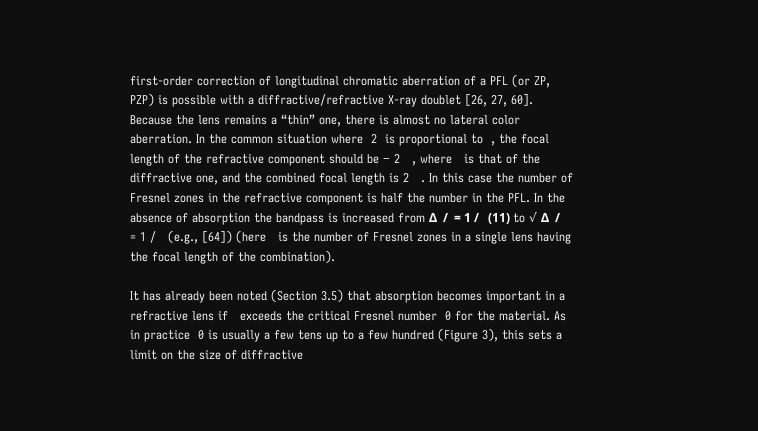first-order correction of longitudinal chromatic aberration of a PFL (or ZP, PZP) is possible with a diffractive/refractive X-ray doublet [26, 27, 60]. Because the lens remains a “thin” one, there is almost no lateral color aberration. In the common situation where  2  is proportional to  , the focal length of the refractive component should be − 2   , where   is that of the diffractive one, and the combined focal length is 2   . In this case the number of Fresnel zones in the refractive component is half the number in the PFL. In the absence of absorption the bandpass is increased from Δ  /  = 1 /   (11) to √ Δ  /  = 1 /   (e.g., [64]) (here   is the number of Fresnel zones in a single lens having the focal length of the combination).

It has already been noted (Section 3.5) that absorption becomes important in a refractive lens if   exceeds the critical Fresnel number  0 for the material. As in practice  0 is usually a few tens up to a few hundred (Figure 3), this sets a limit on the size of diffractive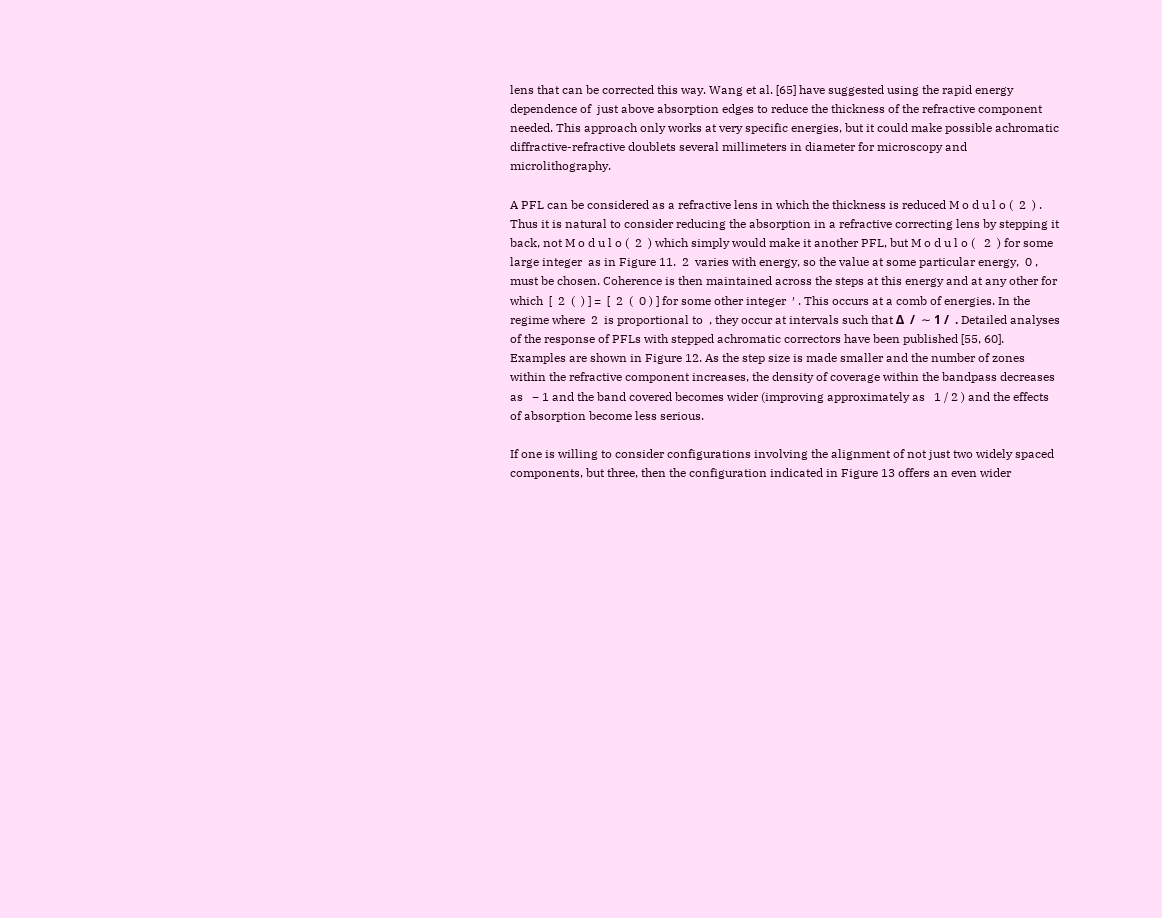lens that can be corrected this way. Wang et al. [65] have suggested using the rapid energy dependence of  just above absorption edges to reduce the thickness of the refractive component needed. This approach only works at very specific energies, but it could make possible achromatic diffractive-refractive doublets several millimeters in diameter for microscopy and microlithography.

A PFL can be considered as a refractive lens in which the thickness is reduced M o d u l o (  2  ) . Thus it is natural to consider reducing the absorption in a refractive correcting lens by stepping it back, not M o d u l o (  2  ) which simply would make it another PFL, but M o d u l o (   2  ) for some large integer  as in Figure 11.  2  varies with energy, so the value at some particular energy,  0 , must be chosen. Coherence is then maintained across the steps at this energy and at any other for which  [  2  (  ) ] =  [  2  (  0 ) ] for some other integer  ′ . This occurs at a comb of energies. In the regime where  2  is proportional to  , they occur at intervals such that Δ  /  ∼ 1 /  . Detailed analyses of the response of PFLs with stepped achromatic correctors have been published [55, 60]. Examples are shown in Figure 12. As the step size is made smaller and the number of zones   within the refractive component increases, the density of coverage within the bandpass decreases as   − 1 and the band covered becomes wider (improving approximately as   1 / 2 ) and the effects of absorption become less serious.

If one is willing to consider configurations involving the alignment of not just two widely spaced components, but three, then the configuration indicated in Figure 13 offers an even wider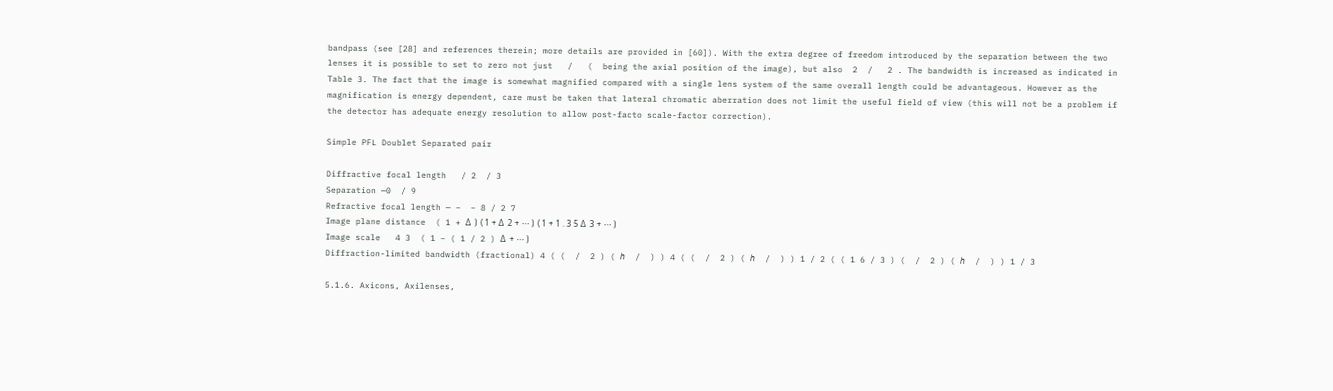bandpass (see [28] and references therein; more details are provided in [60]). With the extra degree of freedom introduced by the separation between the two lenses it is possible to set to zero not just   /   (  being the axial position of the image), but also  2  /   2 . The bandwidth is increased as indicated in Table 3. The fact that the image is somewhat magnified compared with a single lens system of the same overall length could be advantageous. However as the magnification is energy dependent, care must be taken that lateral chromatic aberration does not limit the useful field of view (this will not be a problem if the detector has adequate energy resolution to allow post-facto scale-factor correction).

Simple PFL Doublet Separated pair

Diffractive focal length   / 2  / 3
Separation —0  / 9
Refractive focal length — −  − 8 / 2 7
Image plane distance  ( 1 + Δ  )  ( 1 + Δ  2 + ⋯ )  ( 1 + 1 . 3 5 Δ  3 + ⋯ )
Image scale   4 3  ( 1 − ( 1 / 2 ) Δ  + ⋯ )
Diffraction-limited bandwidth (fractional) 4 ( (  /  2 ) ( ℎ  /  ) ) 4 ( (  /  2 ) ( ℎ  /  ) ) 1 / 2 ( ( 1 6 / 3 ) (  /  2 ) ( ℎ  /  ) ) 1 / 3

5.1.6. Axicons, Axilenses,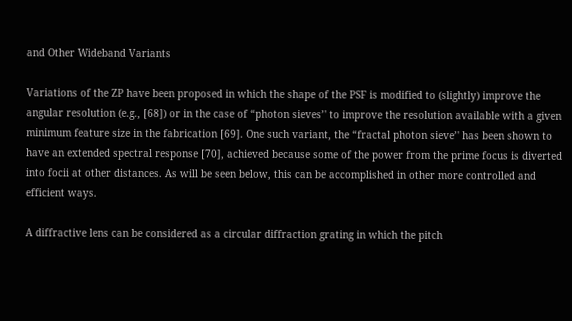and Other Wideband Variants

Variations of the ZP have been proposed in which the shape of the PSF is modified to (slightly) improve the angular resolution (e.g., [68]) or in the case of “photon sieves’' to improve the resolution available with a given minimum feature size in the fabrication [69]. One such variant, the “fractal photon sieve’' has been shown to have an extended spectral response [70], achieved because some of the power from the prime focus is diverted into focii at other distances. As will be seen below, this can be accomplished in other more controlled and efficient ways.

A diffractive lens can be considered as a circular diffraction grating in which the pitch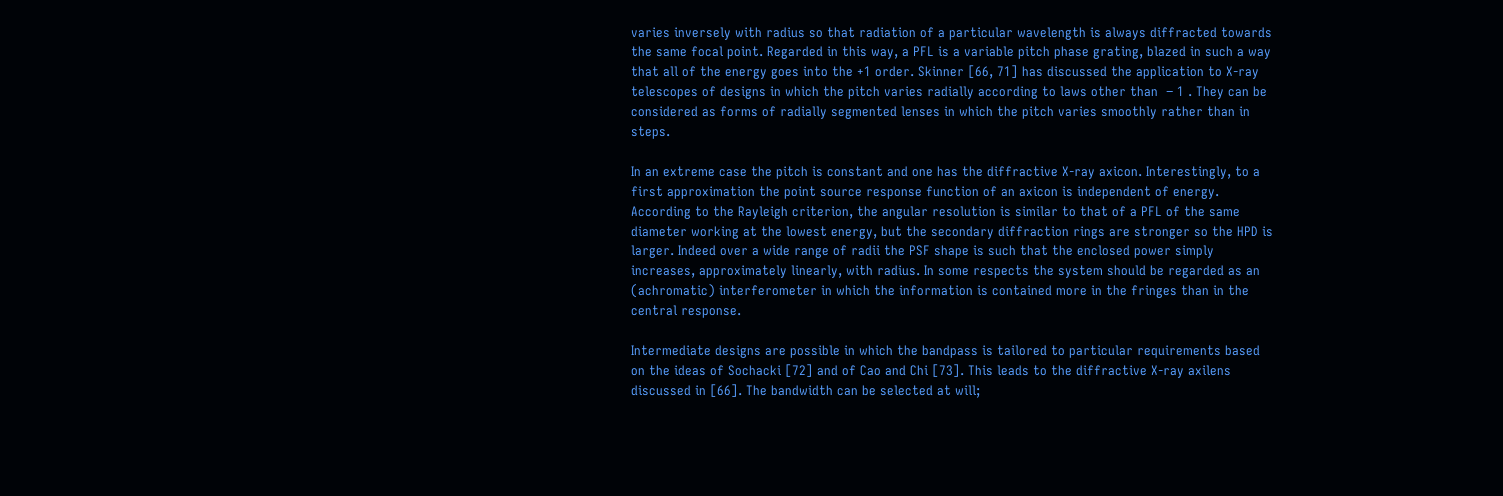varies inversely with radius so that radiation of a particular wavelength is always diffracted towards the same focal point. Regarded in this way, a PFL is a variable pitch phase grating, blazed in such a way that all of the energy goes into the +1 order. Skinner [66, 71] has discussed the application to X-ray telescopes of designs in which the pitch varies radially according to laws other than  − 1 . They can be considered as forms of radially segmented lenses in which the pitch varies smoothly rather than in steps.

In an extreme case the pitch is constant and one has the diffractive X-ray axicon. Interestingly, to a first approximation the point source response function of an axicon is independent of energy. According to the Rayleigh criterion, the angular resolution is similar to that of a PFL of the same diameter working at the lowest energy, but the secondary diffraction rings are stronger so the HPD is larger. Indeed over a wide range of radii the PSF shape is such that the enclosed power simply increases, approximately linearly, with radius. In some respects the system should be regarded as an (achromatic) interferometer in which the information is contained more in the fringes than in the central response.

Intermediate designs are possible in which the bandpass is tailored to particular requirements based on the ideas of Sochacki [72] and of Cao and Chi [73]. This leads to the diffractive X-ray axilens discussed in [66]. The bandwidth can be selected at will;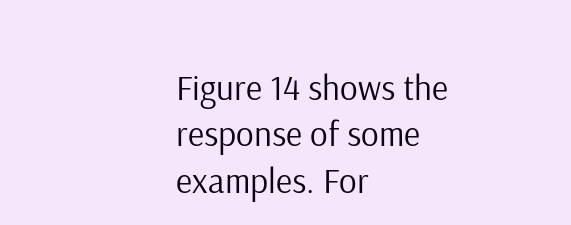Figure 14 shows the response of some examples. For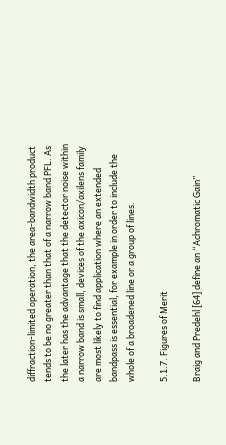diffraction-limited operation, the area-bandwidth product tends to be no greater than that of a narrow band PFL. As the later has the advantage that the detector noise within a narrow band is small, devices of the axicon/axilens family are most likely to find application where an extended bandpass is essential, for example in order to include the whole of a broadened line or a group of lines.

5.1.7. Figures of Merit

Braig and Predehl [64] define an “Achromatic Gain”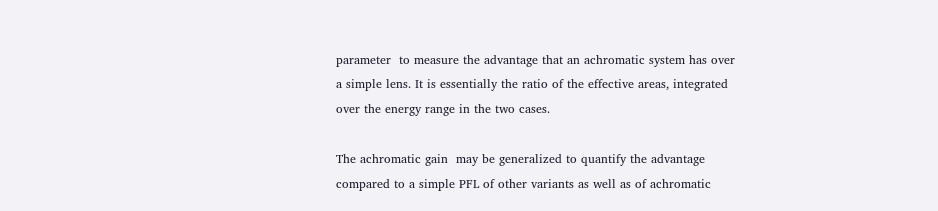parameter  to measure the advantage that an achromatic system has over a simple lens. It is essentially the ratio of the effective areas, integrated over the energy range in the two cases.

The achromatic gain  may be generalized to quantify the advantage compared to a simple PFL of other variants as well as of achromatic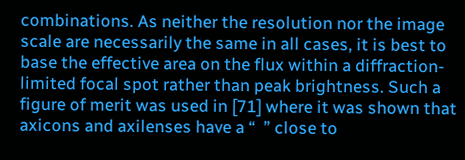combinations. As neither the resolution nor the image scale are necessarily the same in all cases, it is best to base the effective area on the flux within a diffraction-limited focal spot rather than peak brightness. Such a figure of merit was used in [71] where it was shown that axicons and axilenses have a “  ” close to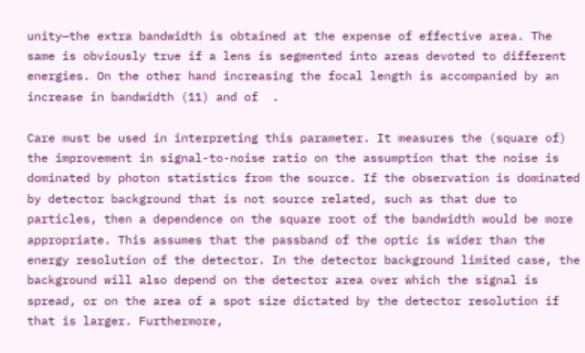unity—the extra bandwidth is obtained at the expense of effective area. The same is obviously true if a lens is segmented into areas devoted to different energies. On the other hand increasing the focal length is accompanied by an increase in bandwidth (11) and of  .

Care must be used in interpreting this parameter. It measures the (square of) the improvement in signal-to-noise ratio on the assumption that the noise is dominated by photon statistics from the source. If the observation is dominated by detector background that is not source related, such as that due to particles, then a dependence on the square root of the bandwidth would be more appropriate. This assumes that the passband of the optic is wider than the energy resolution of the detector. In the detector background limited case, the background will also depend on the detector area over which the signal is spread, or on the area of a spot size dictated by the detector resolution if that is larger. Furthermore,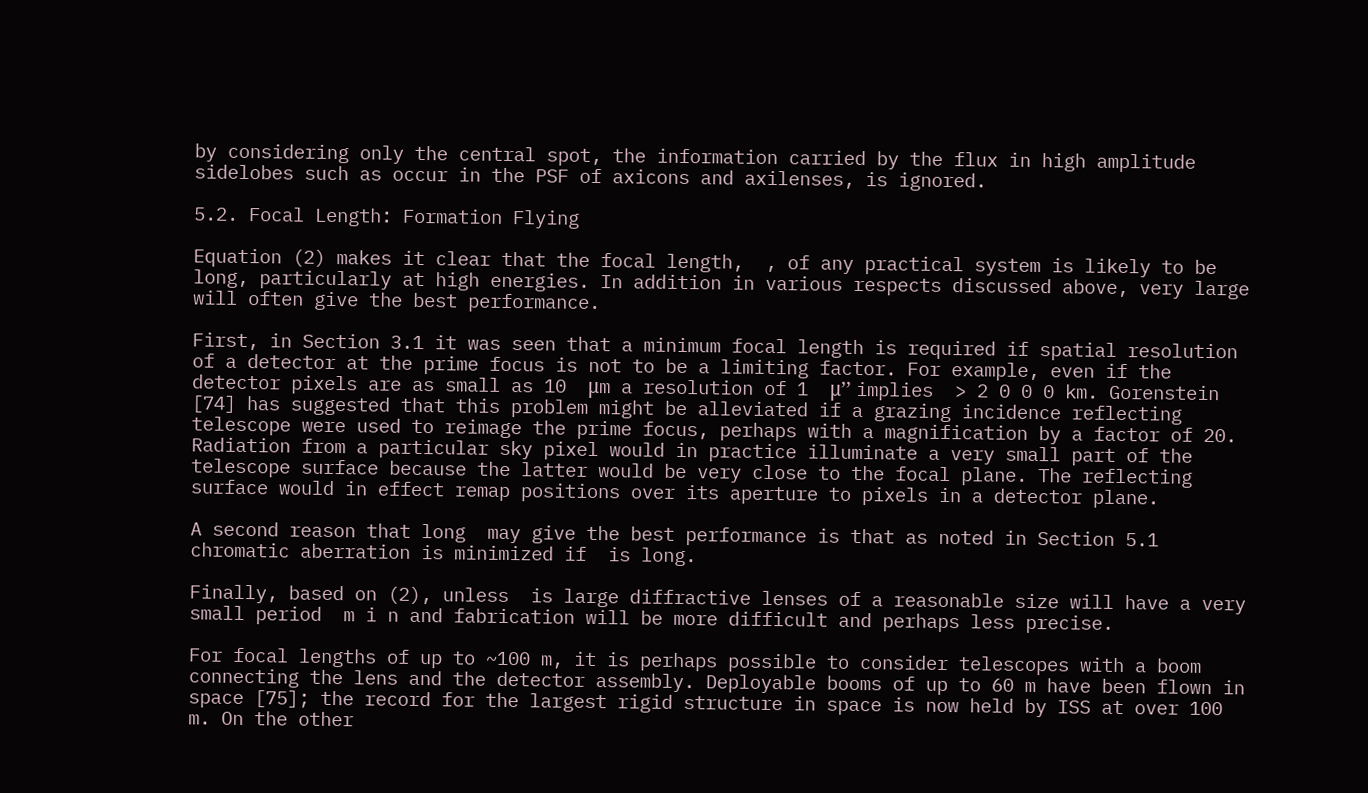by considering only the central spot, the information carried by the flux in high amplitude sidelobes such as occur in the PSF of axicons and axilenses, is ignored.

5.2. Focal Length: Formation Flying

Equation (2) makes it clear that the focal length,  , of any practical system is likely to be long, particularly at high energies. In addition in various respects discussed above, very large  will often give the best performance.

First, in Section 3.1 it was seen that a minimum focal length is required if spatial resolution of a detector at the prime focus is not to be a limiting factor. For example, even if the detector pixels are as small as 10  μm a resolution of 1  μ’’ implies  > 2 0 0 0 km. Gorenstein [74] has suggested that this problem might be alleviated if a grazing incidence reflecting telescope were used to reimage the prime focus, perhaps with a magnification by a factor of 20. Radiation from a particular sky pixel would in practice illuminate a very small part of the telescope surface because the latter would be very close to the focal plane. The reflecting surface would in effect remap positions over its aperture to pixels in a detector plane.

A second reason that long  may give the best performance is that as noted in Section 5.1 chromatic aberration is minimized if  is long.

Finally, based on (2), unless  is large diffractive lenses of a reasonable size will have a very small period  m i n and fabrication will be more difficult and perhaps less precise.

For focal lengths of up to ~100 m, it is perhaps possible to consider telescopes with a boom connecting the lens and the detector assembly. Deployable booms of up to 60 m have been flown in space [75]; the record for the largest rigid structure in space is now held by ISS at over 100 m. On the other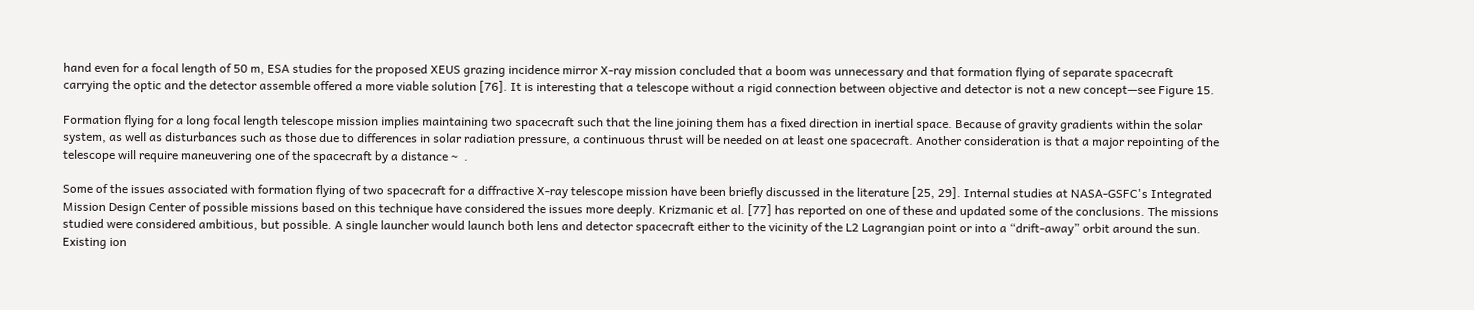hand even for a focal length of 50 m, ESA studies for the proposed XEUS grazing incidence mirror X-ray mission concluded that a boom was unnecessary and that formation flying of separate spacecraft carrying the optic and the detector assemble offered a more viable solution [76]. It is interesting that a telescope without a rigid connection between objective and detector is not a new concept—see Figure 15.

Formation flying for a long focal length telescope mission implies maintaining two spacecraft such that the line joining them has a fixed direction in inertial space. Because of gravity gradients within the solar system, as well as disturbances such as those due to differences in solar radiation pressure, a continuous thrust will be needed on at least one spacecraft. Another consideration is that a major repointing of the telescope will require maneuvering one of the spacecraft by a distance ∼  .

Some of the issues associated with formation flying of two spacecraft for a diffractive X-ray telescope mission have been briefly discussed in the literature [25, 29]. Internal studies at NASA-GSFC's Integrated Mission Design Center of possible missions based on this technique have considered the issues more deeply. Krizmanic et al. [77] has reported on one of these and updated some of the conclusions. The missions studied were considered ambitious, but possible. A single launcher would launch both lens and detector spacecraft either to the vicinity of the L2 Lagrangian point or into a “drift-away” orbit around the sun. Existing ion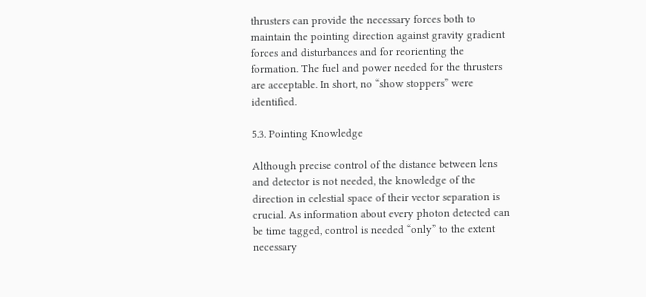thrusters can provide the necessary forces both to maintain the pointing direction against gravity gradient forces and disturbances and for reorienting the formation. The fuel and power needed for the thrusters are acceptable. In short, no “show stoppers” were identified.

5.3. Pointing Knowledge

Although precise control of the distance between lens and detector is not needed, the knowledge of the direction in celestial space of their vector separation is crucial. As information about every photon detected can be time tagged, control is needed “only” to the extent necessary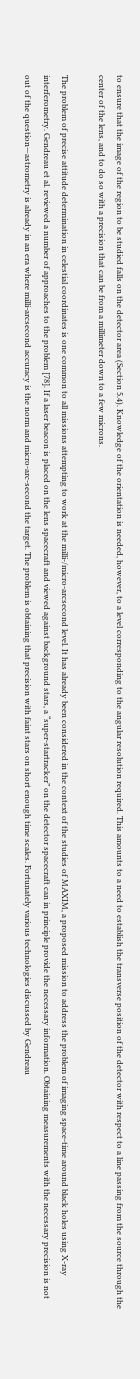to ensure that the image of the region to be studied falls on the detector area (Section 5.4). Knowledge of the orientation is needed, however, to a level corresponding to the angular resolution required. This amounts to a need to establish the transverse position of the detector with respect to a line passing from the source through the center of the lens, and to do so with a precision that can be from a millimeter down to a few microns.

The problem of precise attitude determination in celestial coordinates is one common to all missions attempting to work at the milli-/micro-arcsecond level. It has already been considered in the context of the studies of MAXIM, a proposed mission to address the problem of imaging space-time around black holes using X-ray interferometry. Gendreau et al. reviewed a number of approaches to the problem [78]. If a laser beacon is placed on the lens spacecraft and viewed against background stars, a “super-startracker” on the detector spacecraft can in principle provide the necessary information. Obtaining measurements with the necessary precision is not out of the question—astrometry is already in an era where milli-arcsecond accuracy is the norm and micro-arc-second the target. The problem is obtaining that precision with faint stars on short enough time scales. Fortunately various technologies discussed by Gendreau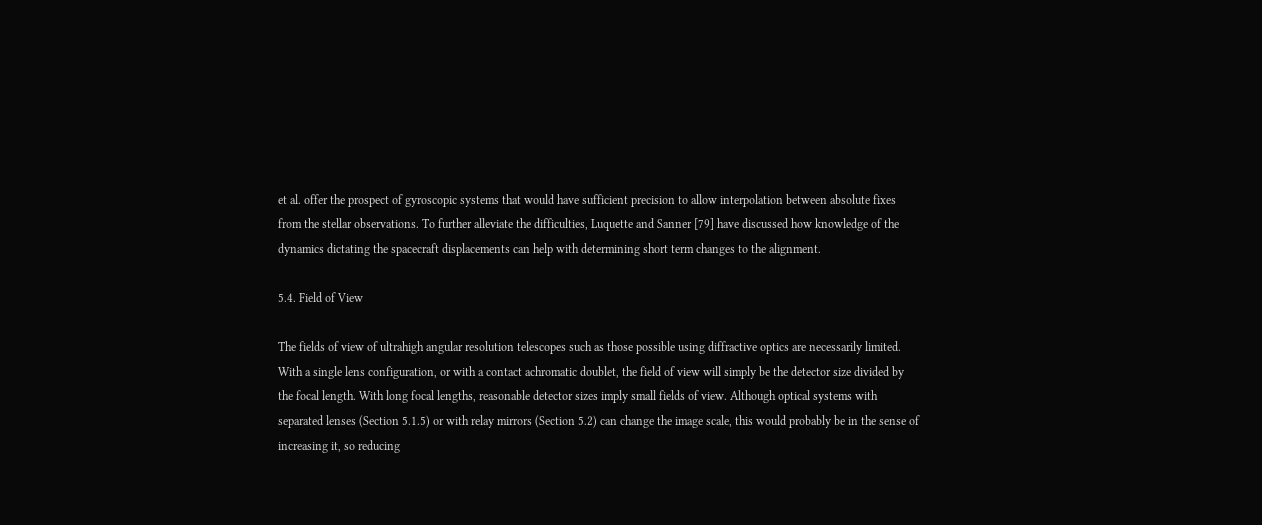et al. offer the prospect of gyroscopic systems that would have sufficient precision to allow interpolation between absolute fixes from the stellar observations. To further alleviate the difficulties, Luquette and Sanner [79] have discussed how knowledge of the dynamics dictating the spacecraft displacements can help with determining short term changes to the alignment.

5.4. Field of View

The fields of view of ultrahigh angular resolution telescopes such as those possible using diffractive optics are necessarily limited. With a single lens configuration, or with a contact achromatic doublet, the field of view will simply be the detector size divided by the focal length. With long focal lengths, reasonable detector sizes imply small fields of view. Although optical systems with separated lenses (Section 5.1.5) or with relay mirrors (Section 5.2) can change the image scale, this would probably be in the sense of increasing it, so reducing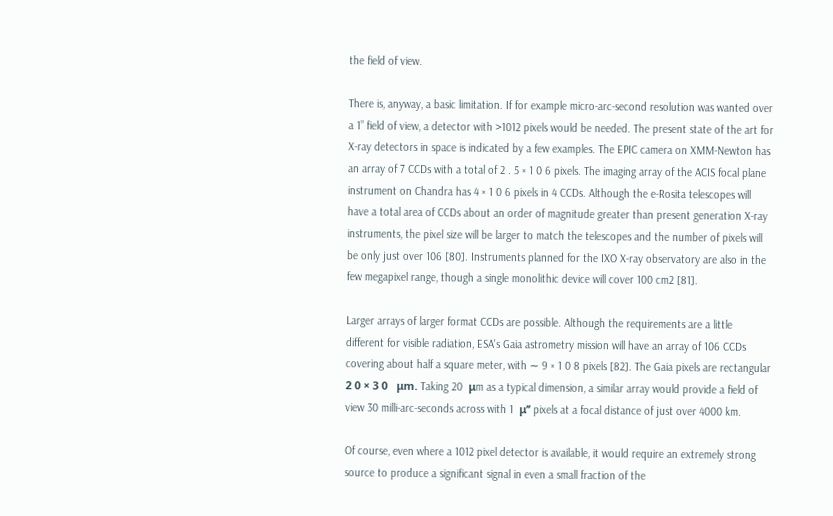the field of view.

There is, anyway, a basic limitation. If for example micro-arc-second resolution was wanted over a 1” field of view, a detector with >1012 pixels would be needed. The present state of the art for X-ray detectors in space is indicated by a few examples. The EPIC camera on XMM-Newton has an array of 7 CCDs with a total of 2 . 5 × 1 0 6 pixels. The imaging array of the ACIS focal plane instrument on Chandra has 4 × 1 0 6 pixels in 4 CCDs. Although the e-Rosita telescopes will have a total area of CCDs about an order of magnitude greater than present generation X-ray instruments, the pixel size will be larger to match the telescopes and the number of pixels will be only just over 106 [80]. Instruments planned for the IXO X-ray observatory are also in the few megapixel range, though a single monolithic device will cover 100 cm2 [81].

Larger arrays of larger format CCDs are possible. Although the requirements are a little different for visible radiation, ESA's Gaia astrometry mission will have an array of 106 CCDs covering about half a square meter, with ∼ 9 × 1 0 8 pixels [82]. The Gaia pixels are rectangular 2 0 × 3 0   μm. Taking 20  μm as a typical dimension, a similar array would provide a field of view 30 milli-arc-seconds across with 1  μ’’ pixels at a focal distance of just over 4000 km.

Of course, even where a 1012 pixel detector is available, it would require an extremely strong source to produce a significant signal in even a small fraction of the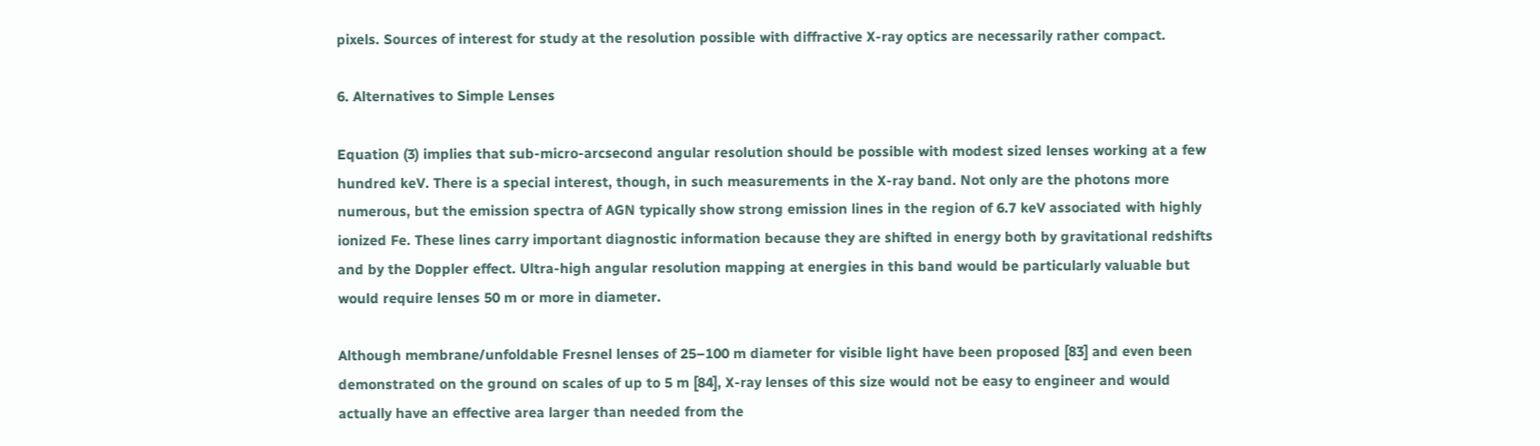pixels. Sources of interest for study at the resolution possible with diffractive X-ray optics are necessarily rather compact.

6. Alternatives to Simple Lenses

Equation (3) implies that sub-micro-arcsecond angular resolution should be possible with modest sized lenses working at a few hundred keV. There is a special interest, though, in such measurements in the X-ray band. Not only are the photons more numerous, but the emission spectra of AGN typically show strong emission lines in the region of 6.7 keV associated with highly ionized Fe. These lines carry important diagnostic information because they are shifted in energy both by gravitational redshifts and by the Doppler effect. Ultra-high angular resolution mapping at energies in this band would be particularly valuable but would require lenses 50 m or more in diameter.

Although membrane/unfoldable Fresnel lenses of 25–100 m diameter for visible light have been proposed [83] and even been demonstrated on the ground on scales of up to 5 m [84], X-ray lenses of this size would not be easy to engineer and would actually have an effective area larger than needed from the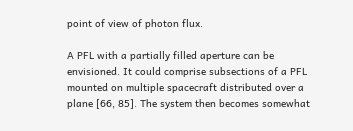point of view of photon flux.

A PFL with a partially filled aperture can be envisioned. It could comprise subsections of a PFL mounted on multiple spacecraft distributed over a plane [66, 85]. The system then becomes somewhat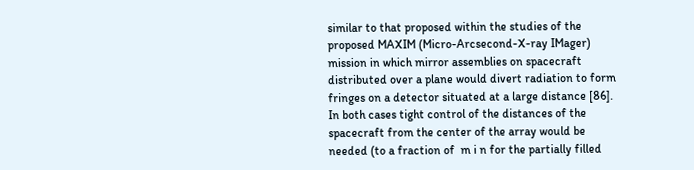similar to that proposed within the studies of the proposed MAXIM (Micro-Arcsecond-X-ray IMager) mission in which mirror assemblies on spacecraft distributed over a plane would divert radiation to form fringes on a detector situated at a large distance [86]. In both cases tight control of the distances of the spacecraft from the center of the array would be needed (to a fraction of  m i n for the partially filled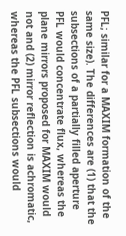PFL; similar for a MAXIM formation of the same size). The differences are (1) that the subsections of a partially filled aperture PFL would concentrate flux, whereas the plane mirrors proposed for MAXIM would not and (2) mirror reflection is achromatic, whereas the PFL subsections would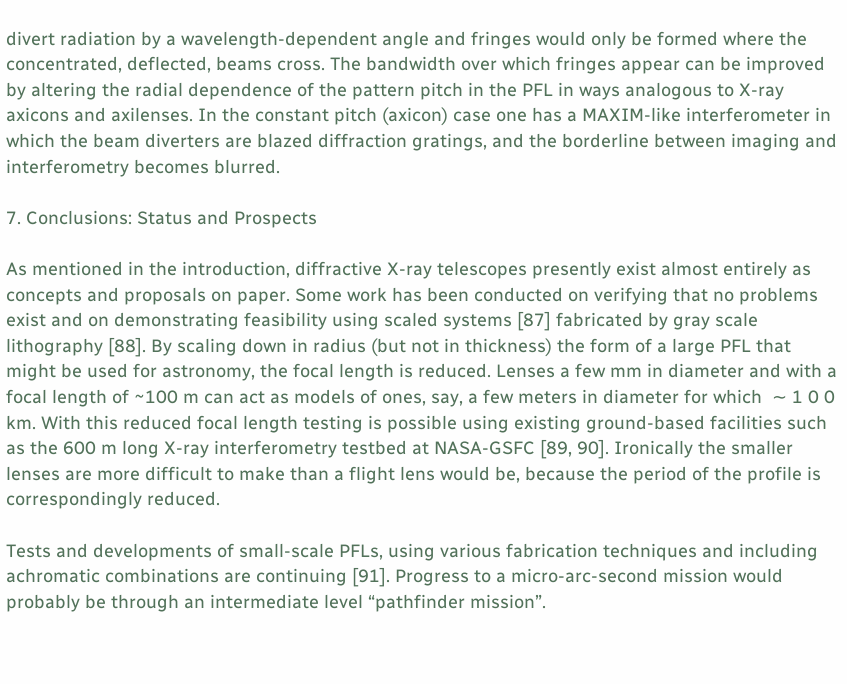divert radiation by a wavelength-dependent angle and fringes would only be formed where the concentrated, deflected, beams cross. The bandwidth over which fringes appear can be improved by altering the radial dependence of the pattern pitch in the PFL in ways analogous to X-ray axicons and axilenses. In the constant pitch (axicon) case one has a MAXIM-like interferometer in which the beam diverters are blazed diffraction gratings, and the borderline between imaging and interferometry becomes blurred.

7. Conclusions: Status and Prospects

As mentioned in the introduction, diffractive X-ray telescopes presently exist almost entirely as concepts and proposals on paper. Some work has been conducted on verifying that no problems exist and on demonstrating feasibility using scaled systems [87] fabricated by gray scale lithography [88]. By scaling down in radius (but not in thickness) the form of a large PFL that might be used for astronomy, the focal length is reduced. Lenses a few mm in diameter and with a focal length of ~100 m can act as models of ones, say, a few meters in diameter for which  ∼ 1 0 0 km. With this reduced focal length testing is possible using existing ground-based facilities such as the 600 m long X-ray interferometry testbed at NASA-GSFC [89, 90]. Ironically the smaller lenses are more difficult to make than a flight lens would be, because the period of the profile is correspondingly reduced.

Tests and developments of small-scale PFLs, using various fabrication techniques and including achromatic combinations are continuing [91]. Progress to a micro-arc-second mission would probably be through an intermediate level “pathfinder mission”.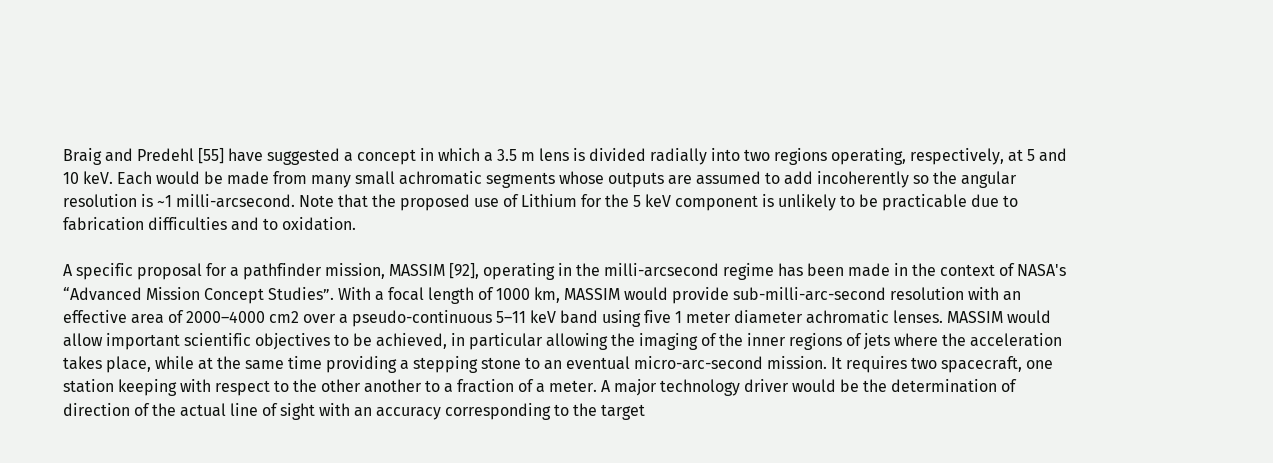Braig and Predehl [55] have suggested a concept in which a 3.5 m lens is divided radially into two regions operating, respectively, at 5 and 10 keV. Each would be made from many small achromatic segments whose outputs are assumed to add incoherently so the angular resolution is ~1 milli-arcsecond. Note that the proposed use of Lithium for the 5 keV component is unlikely to be practicable due to fabrication difficulties and to oxidation.

A specific proposal for a pathfinder mission, MASSIM [92], operating in the milli-arcsecond regime has been made in the context of NASA's “Advanced Mission Concept Studies”. With a focal length of 1000 km, MASSIM would provide sub-milli-arc-second resolution with an effective area of 2000–4000 cm2 over a pseudo-continuous 5–11 keV band using five 1 meter diameter achromatic lenses. MASSIM would allow important scientific objectives to be achieved, in particular allowing the imaging of the inner regions of jets where the acceleration takes place, while at the same time providing a stepping stone to an eventual micro-arc-second mission. It requires two spacecraft, one station keeping with respect to the other another to a fraction of a meter. A major technology driver would be the determination of direction of the actual line of sight with an accuracy corresponding to the target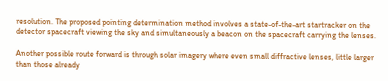resolution. The proposed pointing determination method involves a state-of-the-art startracker on the detector spacecraft viewing the sky and simultaneously a beacon on the spacecraft carrying the lenses.

Another possible route forward is through solar imagery where even small diffractive lenses, little larger than those already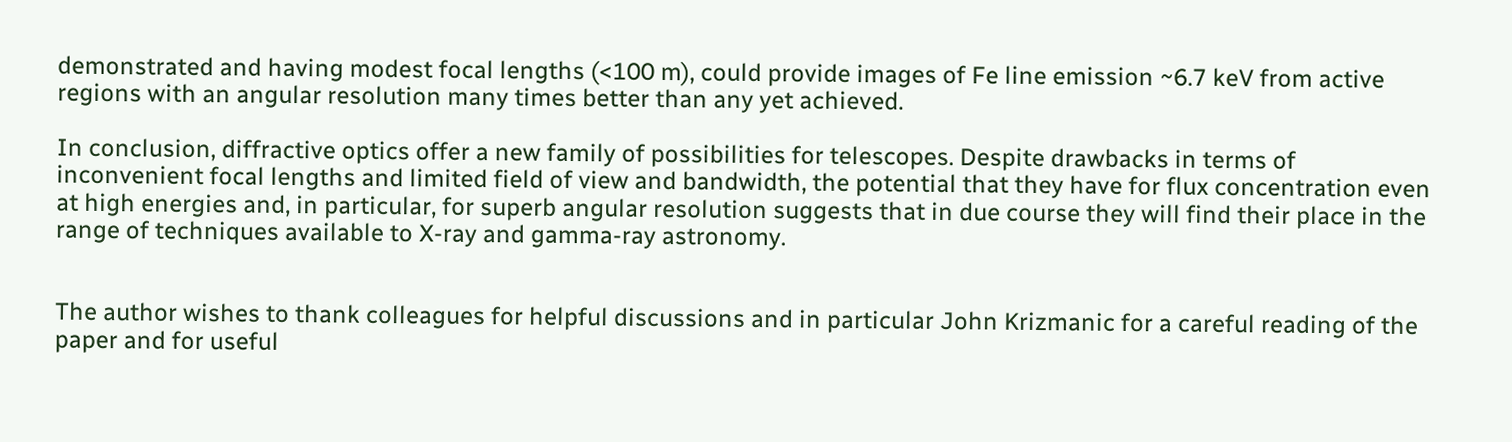demonstrated and having modest focal lengths (<100 m), could provide images of Fe line emission ~6.7 keV from active regions with an angular resolution many times better than any yet achieved.

In conclusion, diffractive optics offer a new family of possibilities for telescopes. Despite drawbacks in terms of inconvenient focal lengths and limited field of view and bandwidth, the potential that they have for flux concentration even at high energies and, in particular, for superb angular resolution suggests that in due course they will find their place in the range of techniques available to X-ray and gamma-ray astronomy.


The author wishes to thank colleagues for helpful discussions and in particular John Krizmanic for a careful reading of the paper and for useful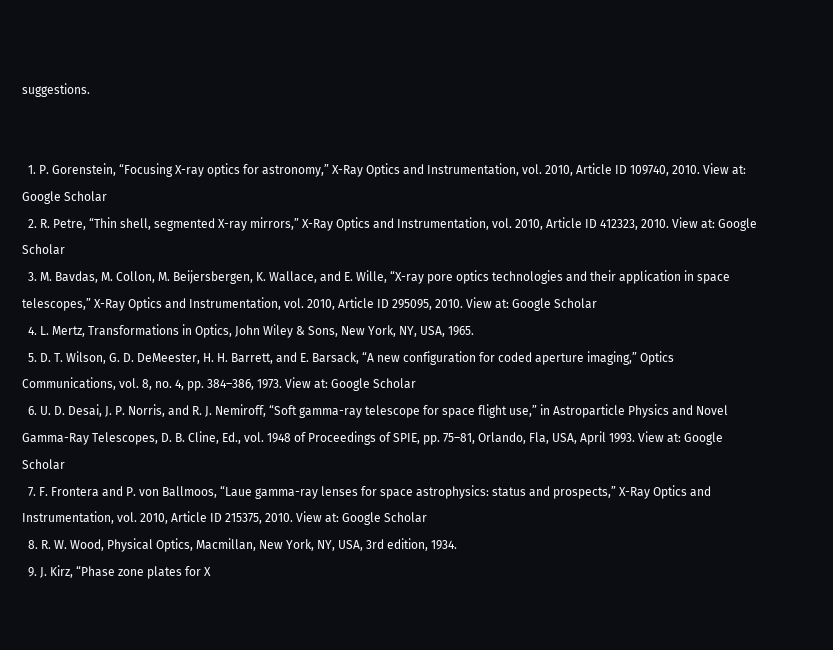suggestions.


  1. P. Gorenstein, “Focusing X-ray optics for astronomy,” X-Ray Optics and Instrumentation, vol. 2010, Article ID 109740, 2010. View at: Google Scholar
  2. R. Petre, “Thin shell, segmented X-ray mirrors,” X-Ray Optics and Instrumentation, vol. 2010, Article ID 412323, 2010. View at: Google Scholar
  3. M. Bavdas, M. Collon, M. Beijersbergen, K. Wallace, and E. Wille, “X-ray pore optics technologies and their application in space telescopes,” X-Ray Optics and Instrumentation, vol. 2010, Article ID 295095, 2010. View at: Google Scholar
  4. L. Mertz, Transformations in Optics, John Wiley & Sons, New York, NY, USA, 1965.
  5. D. T. Wilson, G. D. DeMeester, H. H. Barrett, and E. Barsack, “A new configuration for coded aperture imaging,” Optics Communications, vol. 8, no. 4, pp. 384–386, 1973. View at: Google Scholar
  6. U. D. Desai, J. P. Norris, and R. J. Nemiroff, “Soft gamma-ray telescope for space flight use,” in Astroparticle Physics and Novel Gamma-Ray Telescopes, D. B. Cline, Ed., vol. 1948 of Proceedings of SPIE, pp. 75–81, Orlando, Fla, USA, April 1993. View at: Google Scholar
  7. F. Frontera and P. von Ballmoos, “Laue gamma-ray lenses for space astrophysics: status and prospects,” X-Ray Optics and Instrumentation, vol. 2010, Article ID 215375, 2010. View at: Google Scholar
  8. R. W. Wood, Physical Optics, Macmillan, New York, NY, USA, 3rd edition, 1934.
  9. J. Kirz, “Phase zone plates for X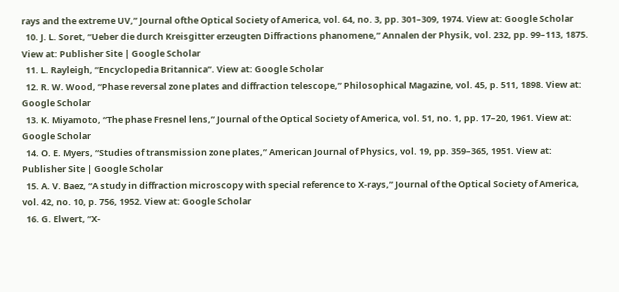rays and the extreme UV,” Journal ofthe Optical Society of America, vol. 64, no. 3, pp. 301–309, 1974. View at: Google Scholar
  10. J. L. Soret, “Ueber die durch Kreisgitter erzeugten Diffractions phanomene,” Annalen der Physik, vol. 232, pp. 99–113, 1875. View at: Publisher Site | Google Scholar
  11. L. Rayleigh, “Encyclopedia Britannica”. View at: Google Scholar
  12. R. W. Wood, “Phase reversal zone plates and diffraction telescope,” Philosophical Magazine, vol. 45, p. 511, 1898. View at: Google Scholar
  13. K. Miyamoto, “The phase Fresnel lens,” Journal of the Optical Society of America, vol. 51, no. 1, pp. 17–20, 1961. View at: Google Scholar
  14. O. E. Myers, “Studies of transmission zone plates,” American Journal of Physics, vol. 19, pp. 359–365, 1951. View at: Publisher Site | Google Scholar
  15. A. V. Baez, “A study in diffraction microscopy with special reference to X-rays,” Journal of the Optical Society of America, vol. 42, no. 10, p. 756, 1952. View at: Google Scholar
  16. G. Elwert, “X-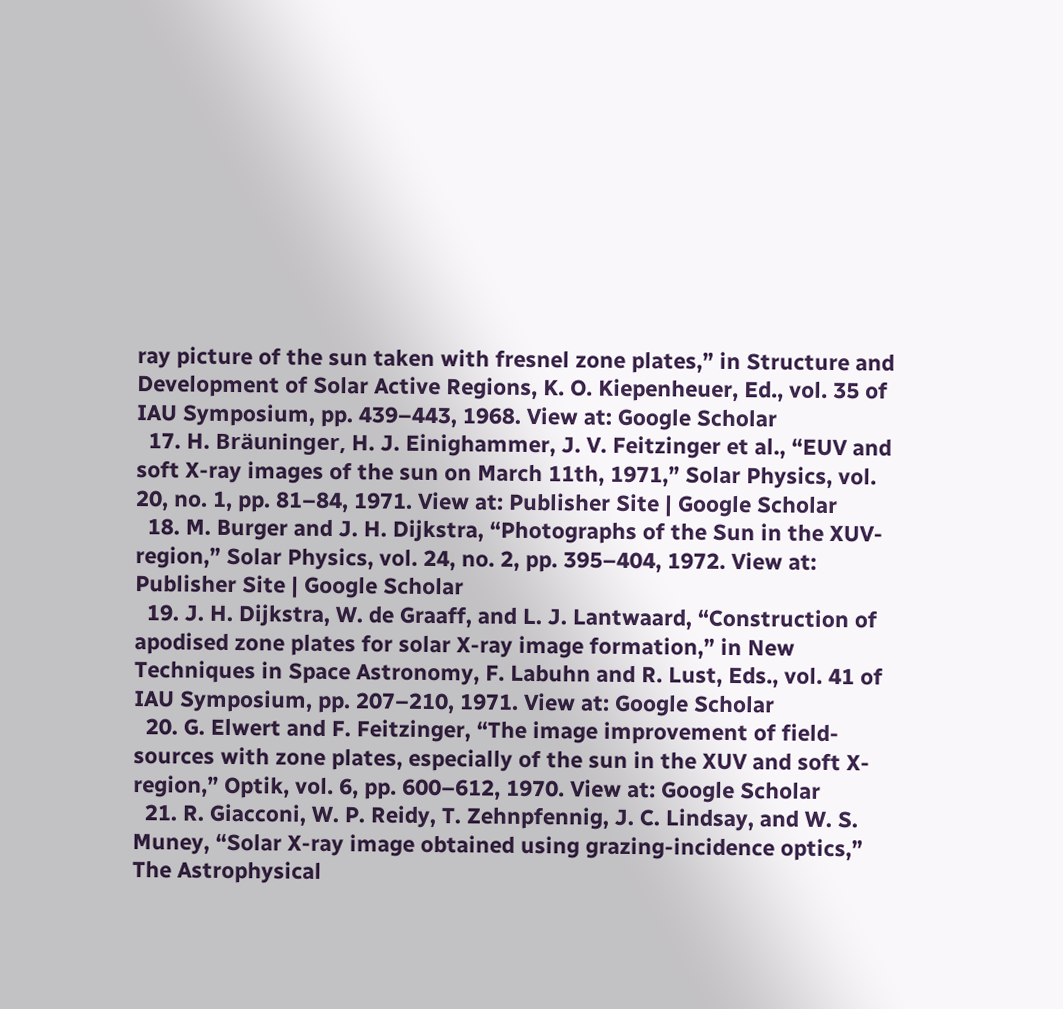ray picture of the sun taken with fresnel zone plates,” in Structure and Development of Solar Active Regions, K. O. Kiepenheuer, Ed., vol. 35 of IAU Symposium, pp. 439–443, 1968. View at: Google Scholar
  17. H. Bräuninger, H. J. Einighammer, J. V. Feitzinger et al., “EUV and soft X-ray images of the sun on March 11th, 1971,” Solar Physics, vol. 20, no. 1, pp. 81–84, 1971. View at: Publisher Site | Google Scholar
  18. M. Burger and J. H. Dijkstra, “Photographs of the Sun in the XUV-region,” Solar Physics, vol. 24, no. 2, pp. 395–404, 1972. View at: Publisher Site | Google Scholar
  19. J. H. Dijkstra, W. de Graaff, and L. J. Lantwaard, “Construction of apodised zone plates for solar X-ray image formation,” in New Techniques in Space Astronomy, F. Labuhn and R. Lust, Eds., vol. 41 of IAU Symposium, pp. 207–210, 1971. View at: Google Scholar
  20. G. Elwert and F. Feitzinger, “The image improvement of field-sources with zone plates, especially of the sun in the XUV and soft X-region,” Optik, vol. 6, pp. 600–612, 1970. View at: Google Scholar
  21. R. Giacconi, W. P. Reidy, T. Zehnpfennig, J. C. Lindsay, and W. S. Muney, “Solar X-ray image obtained using grazing-incidence optics,” The Astrophysical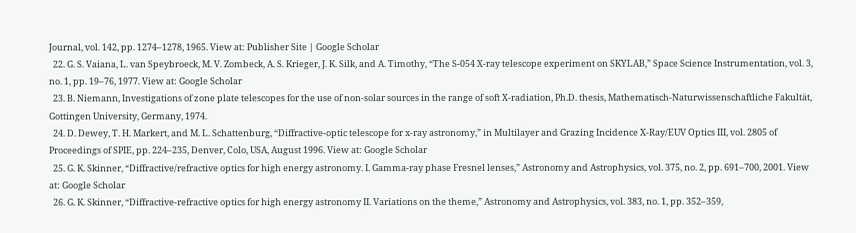Journal, vol. 142, pp. 1274–1278, 1965. View at: Publisher Site | Google Scholar
  22. G. S. Vaiana, L. van Speybroeck, M. V. Zombeck, A. S. Krieger, J. K. Silk, and A. Timothy, “The S-054 X-ray telescope experiment on SKYLAB,” Space Science Instrumentation, vol. 3, no. 1, pp. 19–76, 1977. View at: Google Scholar
  23. B. Niemann, Investigations of zone plate telescopes for the use of non-solar sources in the range of soft X-radiation, Ph.D. thesis, Mathematisch-Naturwissenschaftliche Fakultät, Gottingen University, Germany, 1974.
  24. D. Dewey, T. H. Markert, and M. L. Schattenburg, “Diffractive-optic telescope for x-ray astronomy,” in Multilayer and Grazing Incidence X-Ray/EUV Optics III, vol. 2805 of Proceedings of SPIE, pp. 224–235, Denver, Colo, USA, August 1996. View at: Google Scholar
  25. G. K. Skinner, “Diffractive/refractive optics for high energy astronomy. I. Gamma-ray phase Fresnel lenses,” Astronomy and Astrophysics, vol. 375, no. 2, pp. 691–700, 2001. View at: Google Scholar
  26. G. K. Skinner, “Diffractive-refractive optics for high energy astronomy II. Variations on the theme,” Astronomy and Astrophysics, vol. 383, no. 1, pp. 352–359,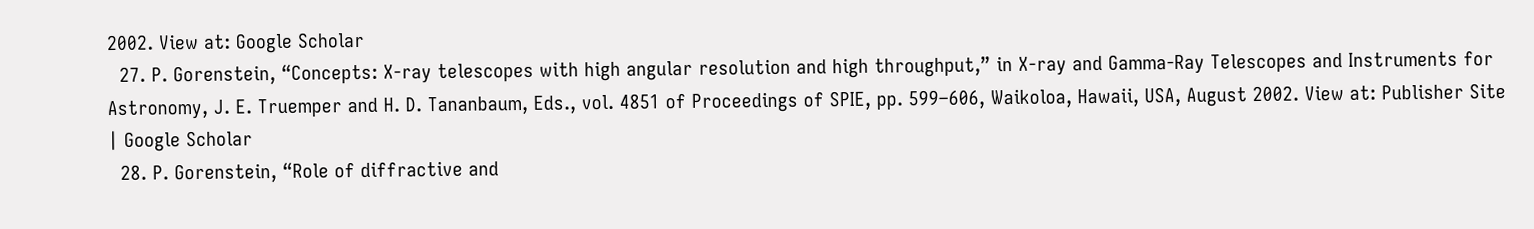2002. View at: Google Scholar
  27. P. Gorenstein, “Concepts: X-ray telescopes with high angular resolution and high throughput,” in X-ray and Gamma-Ray Telescopes and Instruments for Astronomy, J. E. Truemper and H. D. Tananbaum, Eds., vol. 4851 of Proceedings of SPIE, pp. 599–606, Waikoloa, Hawaii, USA, August 2002. View at: Publisher Site | Google Scholar
  28. P. Gorenstein, “Role of diffractive and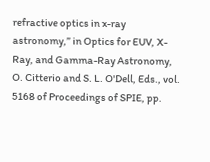refractive optics in x-ray astronomy,” in Optics for EUV, X-Ray, and Gamma-Ray Astronomy, O. Citterio and S. L. O'Dell, Eds., vol. 5168 of Proceedings of SPIE, pp.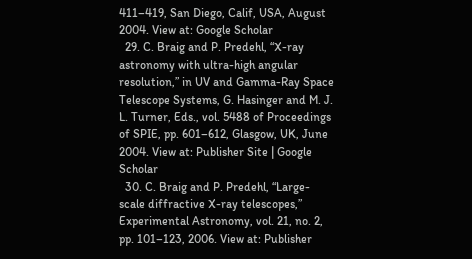411–419, San Diego, Calif, USA, August 2004. View at: Google Scholar
  29. C. Braig and P. Predehl, “X-ray astronomy with ultra-high angular resolution,” in UV and Gamma-Ray Space Telescope Systems, G. Hasinger and M. J. L. Turner, Eds., vol. 5488 of Proceedings of SPIE, pp. 601–612, Glasgow, UK, June 2004. View at: Publisher Site | Google Scholar
  30. C. Braig and P. Predehl, “Large-scale diffractive X-ray telescopes,” Experimental Astronomy, vol. 21, no. 2, pp. 101–123, 2006. View at: Publisher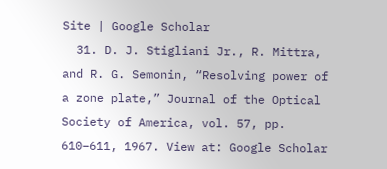Site | Google Scholar
  31. D. J. Stigliani Jr., R. Mittra, and R. G. Semonin, “Resolving power of a zone plate,” Journal of the Optical Society of America, vol. 57, pp. 610–611, 1967. View at: Google Scholar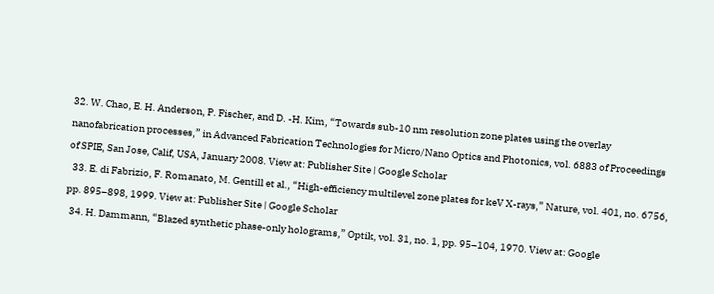32. W. Chao, E. H. Anderson, P. Fischer, and D. -H. Kim, “Towards sub-10 nm resolution zone plates using the overlay nanofabrication processes,” in Advanced Fabrication Technologies for Micro/Nano Optics and Photonics, vol. 6883 of Proceedings of SPIE, San Jose, Calif, USA, January 2008. View at: Publisher Site | Google Scholar
  33. E. di Fabrizio, F. Romanato, M. Gentill et al., “High-efficiency multilevel zone plates for keV X-rays,” Nature, vol. 401, no. 6756, pp. 895–898, 1999. View at: Publisher Site | Google Scholar
  34. H. Dammann, “Blazed synthetic phase-only holograms,” Optik, vol. 31, no. 1, pp. 95–104, 1970. View at: Google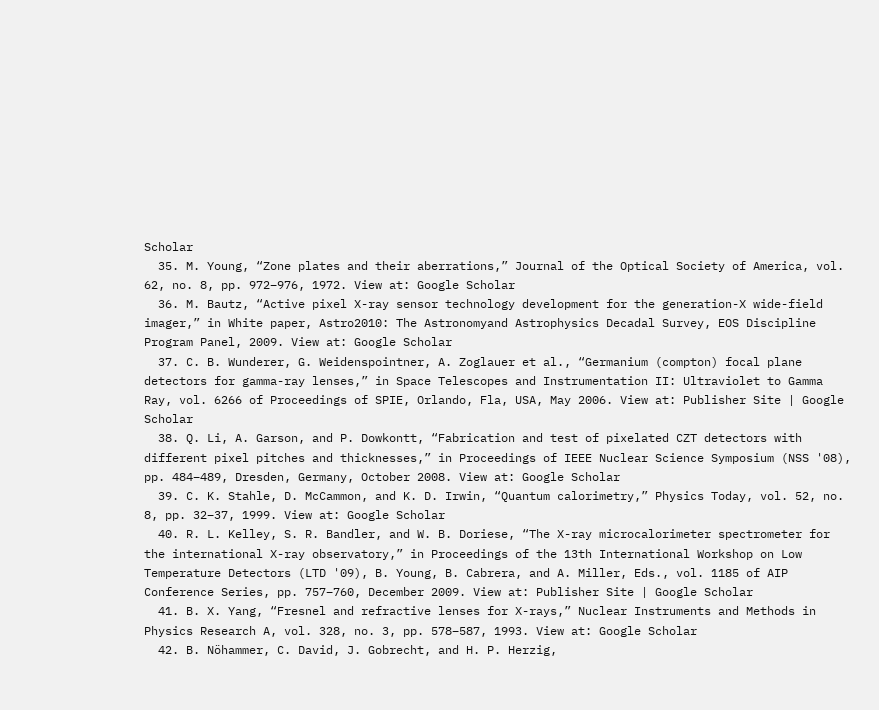Scholar
  35. M. Young, “Zone plates and their aberrations,” Journal of the Optical Society of America, vol. 62, no. 8, pp. 972–976, 1972. View at: Google Scholar
  36. M. Bautz, “Active pixel X-ray sensor technology development for the generation-X wide-field imager,” in White paper, Astro2010: The Astronomyand Astrophysics Decadal Survey, EOS Discipline Program Panel, 2009. View at: Google Scholar
  37. C. B. Wunderer, G. Weidenspointner, A. Zoglauer et al., “Germanium (compton) focal plane detectors for gamma-ray lenses,” in Space Telescopes and Instrumentation II: Ultraviolet to Gamma Ray, vol. 6266 of Proceedings of SPIE, Orlando, Fla, USA, May 2006. View at: Publisher Site | Google Scholar
  38. Q. Li, A. Garson, and P. Dowkontt, “Fabrication and test of pixelated CZT detectors with different pixel pitches and thicknesses,” in Proceedings of IEEE Nuclear Science Symposium (NSS '08), pp. 484–489, Dresden, Germany, October 2008. View at: Google Scholar
  39. C. K. Stahle, D. McCammon, and K. D. Irwin, “Quantum calorimetry,” Physics Today, vol. 52, no. 8, pp. 32–37, 1999. View at: Google Scholar
  40. R. L. Kelley, S. R. Bandler, and W. B. Doriese, “The X-ray microcalorimeter spectrometer for the international X-ray observatory,” in Proceedings of the 13th International Workshop on Low Temperature Detectors (LTD '09), B. Young, B. Cabrera, and A. Miller, Eds., vol. 1185 of AIP Conference Series, pp. 757–760, December 2009. View at: Publisher Site | Google Scholar
  41. B. X. Yang, “Fresnel and refractive lenses for X-rays,” Nuclear Instruments and Methods in Physics Research A, vol. 328, no. 3, pp. 578–587, 1993. View at: Google Scholar
  42. B. Nöhammer, C. David, J. Gobrecht, and H. P. Herzig,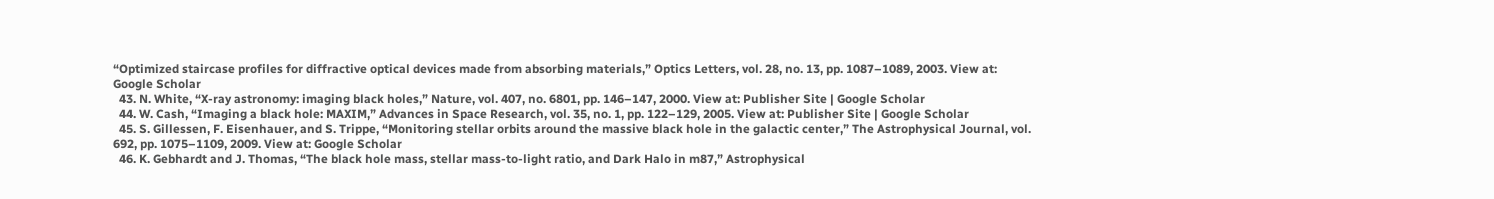“Optimized staircase profiles for diffractive optical devices made from absorbing materials,” Optics Letters, vol. 28, no. 13, pp. 1087–1089, 2003. View at: Google Scholar
  43. N. White, “X-ray astronomy: imaging black holes,” Nature, vol. 407, no. 6801, pp. 146–147, 2000. View at: Publisher Site | Google Scholar
  44. W. Cash, “Imaging a black hole: MAXIM,” Advances in Space Research, vol. 35, no. 1, pp. 122–129, 2005. View at: Publisher Site | Google Scholar
  45. S. Gillessen, F. Eisenhauer, and S. Trippe, “Monitoring stellar orbits around the massive black hole in the galactic center,” The Astrophysical Journal, vol. 692, pp. 1075–1109, 2009. View at: Google Scholar
  46. K. Gebhardt and J. Thomas, “The black hole mass, stellar mass-to-light ratio, and Dark Halo in m87,” Astrophysical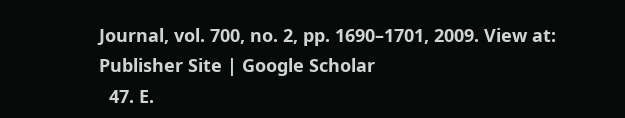Journal, vol. 700, no. 2, pp. 1690–1701, 2009. View at: Publisher Site | Google Scholar
  47. E.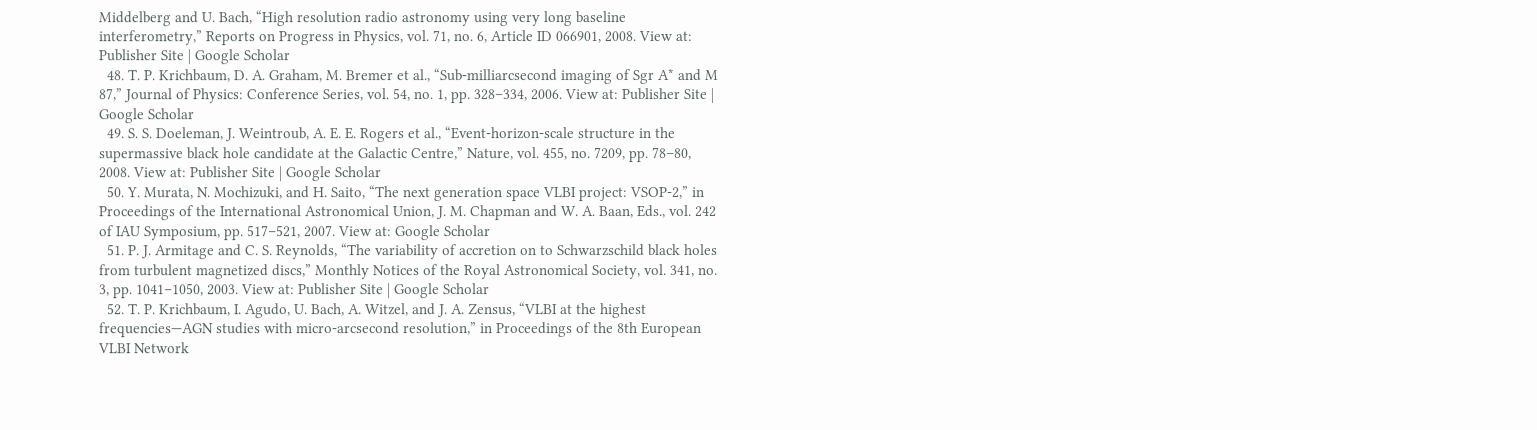Middelberg and U. Bach, “High resolution radio astronomy using very long baseline interferometry,” Reports on Progress in Physics, vol. 71, no. 6, Article ID 066901, 2008. View at: Publisher Site | Google Scholar
  48. T. P. Krichbaum, D. A. Graham, M. Bremer et al., “Sub-milliarcsecond imaging of Sgr A* and M 87,” Journal of Physics: Conference Series, vol. 54, no. 1, pp. 328–334, 2006. View at: Publisher Site | Google Scholar
  49. S. S. Doeleman, J. Weintroub, A. E. E. Rogers et al., “Event-horizon-scale structure in the supermassive black hole candidate at the Galactic Centre,” Nature, vol. 455, no. 7209, pp. 78–80, 2008. View at: Publisher Site | Google Scholar
  50. Y. Murata, N. Mochizuki, and H. Saito, “The next generation space VLBI project: VSOP-2,” in Proceedings of the International Astronomical Union, J. M. Chapman and W. A. Baan, Eds., vol. 242 of IAU Symposium, pp. 517–521, 2007. View at: Google Scholar
  51. P. J. Armitage and C. S. Reynolds, “The variability of accretion on to Schwarzschild black holes from turbulent magnetized discs,” Monthly Notices of the Royal Astronomical Society, vol. 341, no. 3, pp. 1041–1050, 2003. View at: Publisher Site | Google Scholar
  52. T. P. Krichbaum, I. Agudo, U. Bach, A. Witzel, and J. A. Zensus, “VLBI at the highest frequencies—AGN studies with micro-arcsecond resolution,” in Proceedings of the 8th European VLBI Network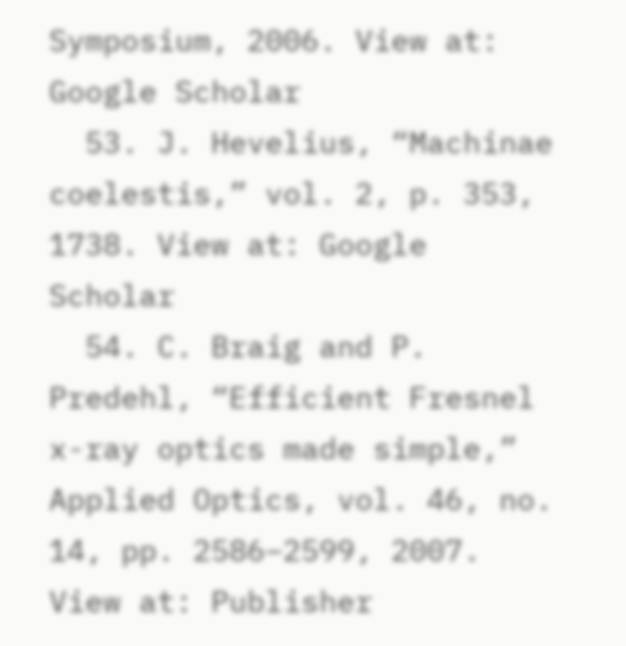Symposium, 2006. View at: Google Scholar
  53. J. Hevelius, “Machinae coelestis,” vol. 2, p. 353, 1738. View at: Google Scholar
  54. C. Braig and P. Predehl, “Efficient Fresnel x-ray optics made simple,” Applied Optics, vol. 46, no. 14, pp. 2586–2599, 2007. View at: Publisher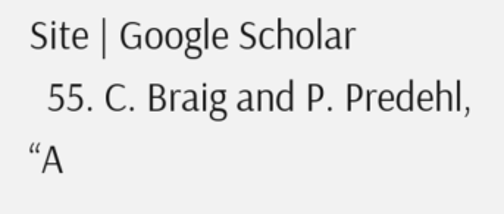Site | Google Scholar
  55. C. Braig and P. Predehl, “A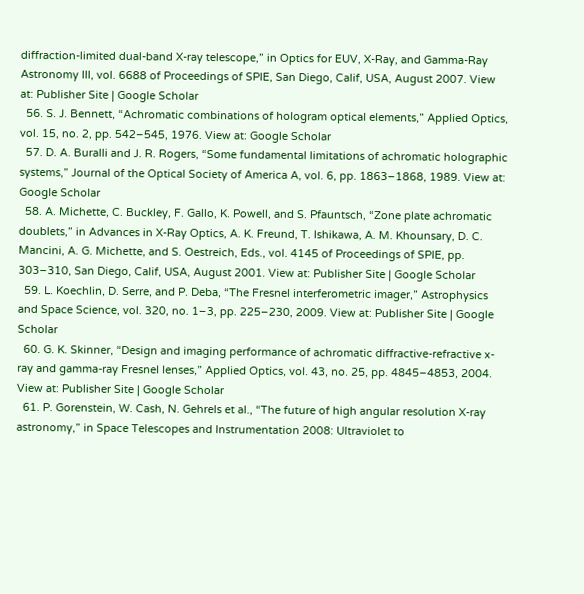diffraction-limited dual-band X-ray telescope,” in Optics for EUV, X-Ray, and Gamma-Ray Astronomy III, vol. 6688 of Proceedings of SPIE, San Diego, Calif, USA, August 2007. View at: Publisher Site | Google Scholar
  56. S. J. Bennett, “Achromatic combinations of hologram optical elements,” Applied Optics, vol. 15, no. 2, pp. 542–545, 1976. View at: Google Scholar
  57. D. A. Buralli and J. R. Rogers, “Some fundamental limitations of achromatic holographic systems,” Journal of the Optical Society of America A, vol. 6, pp. 1863–1868, 1989. View at: Google Scholar
  58. A. Michette, C. Buckley, F. Gallo, K. Powell, and S. Pfauntsch, “Zone plate achromatic doublets,” in Advances in X-Ray Optics, A. K. Freund, T. Ishikawa, A. M. Khounsary, D. C. Mancini, A. G. Michette, and S. Oestreich, Eds., vol. 4145 of Proceedings of SPIE, pp. 303–310, San Diego, Calif, USA, August 2001. View at: Publisher Site | Google Scholar
  59. L. Koechlin, D. Serre, and P. Deba, “The Fresnel interferometric imager,” Astrophysics and Space Science, vol. 320, no. 1–3, pp. 225–230, 2009. View at: Publisher Site | Google Scholar
  60. G. K. Skinner, “Design and imaging performance of achromatic diffractive-refractive x-ray and gamma-ray Fresnel lenses,” Applied Optics, vol. 43, no. 25, pp. 4845–4853, 2004. View at: Publisher Site | Google Scholar
  61. P. Gorenstein, W. Cash, N. Gehrels et al., “The future of high angular resolution X-ray astronomy,” in Space Telescopes and Instrumentation 2008: Ultraviolet to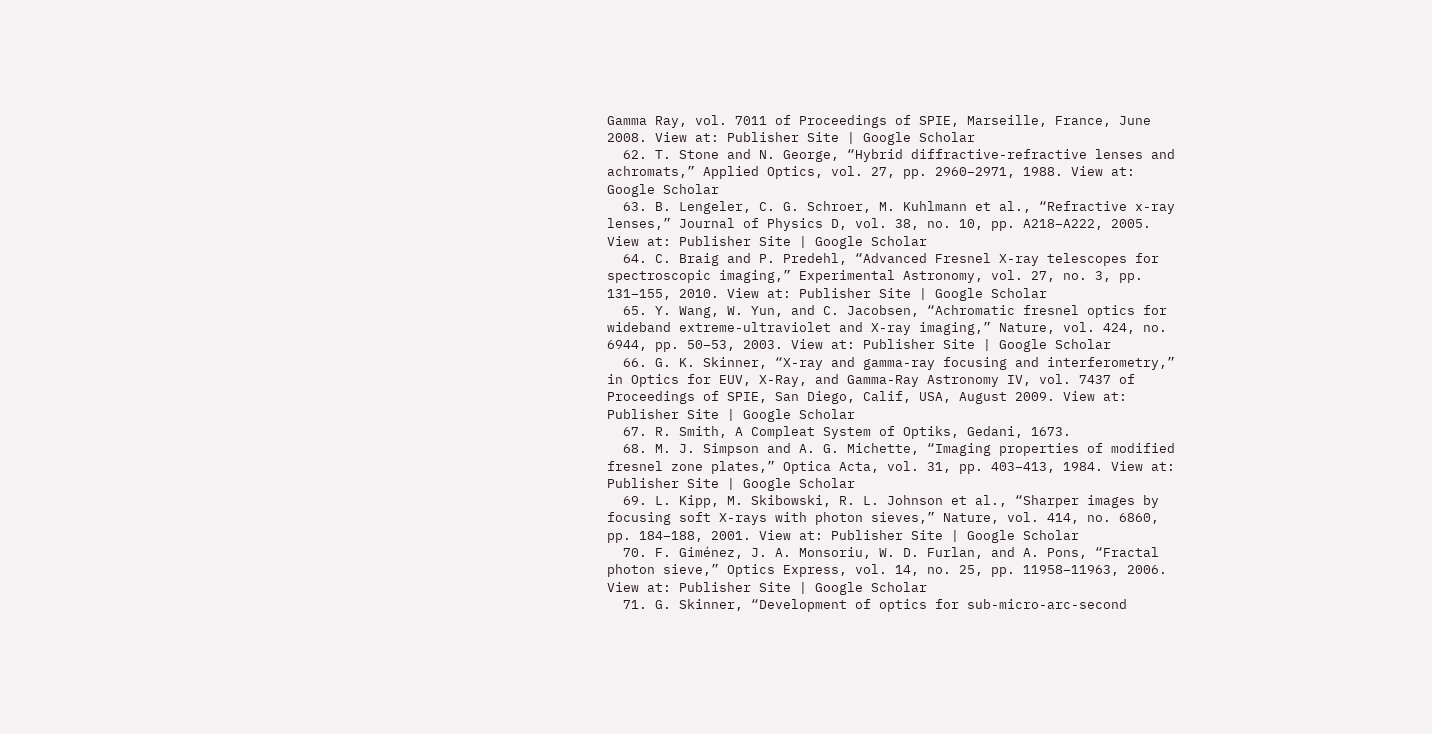Gamma Ray, vol. 7011 of Proceedings of SPIE, Marseille, France, June 2008. View at: Publisher Site | Google Scholar
  62. T. Stone and N. George, “Hybrid diffractive-refractive lenses and achromats,” Applied Optics, vol. 27, pp. 2960–2971, 1988. View at: Google Scholar
  63. B. Lengeler, C. G. Schroer, M. Kuhlmann et al., “Refractive x-ray lenses,” Journal of Physics D, vol. 38, no. 10, pp. A218–A222, 2005. View at: Publisher Site | Google Scholar
  64. C. Braig and P. Predehl, “Advanced Fresnel X-ray telescopes for spectroscopic imaging,” Experimental Astronomy, vol. 27, no. 3, pp. 131–155, 2010. View at: Publisher Site | Google Scholar
  65. Y. Wang, W. Yun, and C. Jacobsen, “Achromatic fresnel optics for wideband extreme-ultraviolet and X-ray imaging,” Nature, vol. 424, no. 6944, pp. 50–53, 2003. View at: Publisher Site | Google Scholar
  66. G. K. Skinner, “X-ray and gamma-ray focusing and interferometry,” in Optics for EUV, X-Ray, and Gamma-Ray Astronomy IV, vol. 7437 of Proceedings of SPIE, San Diego, Calif, USA, August 2009. View at: Publisher Site | Google Scholar
  67. R. Smith, A Compleat System of Optiks, Gedani, 1673.
  68. M. J. Simpson and A. G. Michette, “Imaging properties of modified fresnel zone plates,” Optica Acta, vol. 31, pp. 403–413, 1984. View at: Publisher Site | Google Scholar
  69. L. Kipp, M. Skibowski, R. L. Johnson et al., “Sharper images by focusing soft X-rays with photon sieves,” Nature, vol. 414, no. 6860, pp. 184–188, 2001. View at: Publisher Site | Google Scholar
  70. F. Giménez, J. A. Monsoriu, W. D. Furlan, and A. Pons, “Fractal photon sieve,” Optics Express, vol. 14, no. 25, pp. 11958–11963, 2006. View at: Publisher Site | Google Scholar
  71. G. Skinner, “Development of optics for sub-micro-arc-second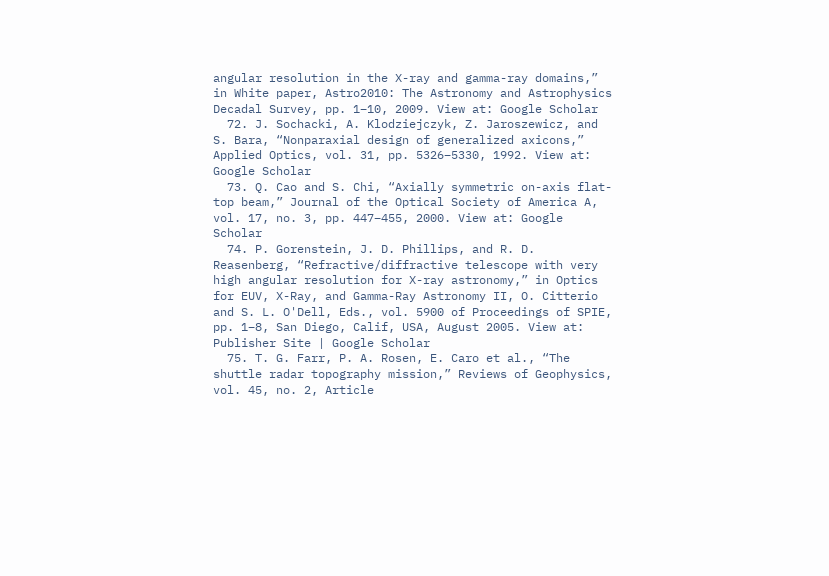angular resolution in the X-ray and gamma-ray domains,” in White paper, Astro2010: The Astronomy and Astrophysics Decadal Survey, pp. 1–10, 2009. View at: Google Scholar
  72. J. Sochacki, A. Klodziejczyk, Z. Jaroszewicz, and S. Bara, “Nonparaxial design of generalized axicons,” Applied Optics, vol. 31, pp. 5326–5330, 1992. View at: Google Scholar
  73. Q. Cao and S. Chi, “Axially symmetric on-axis flat-top beam,” Journal of the Optical Society of America A, vol. 17, no. 3, pp. 447–455, 2000. View at: Google Scholar
  74. P. Gorenstein, J. D. Phillips, and R. D. Reasenberg, “Refractive/diffractive telescope with very high angular resolution for X-ray astronomy,” in Optics for EUV, X-Ray, and Gamma-Ray Astronomy II, O. Citterio and S. L. O'Dell, Eds., vol. 5900 of Proceedings of SPIE, pp. 1–8, San Diego, Calif, USA, August 2005. View at: Publisher Site | Google Scholar
  75. T. G. Farr, P. A. Rosen, E. Caro et al., “The shuttle radar topography mission,” Reviews of Geophysics, vol. 45, no. 2, Article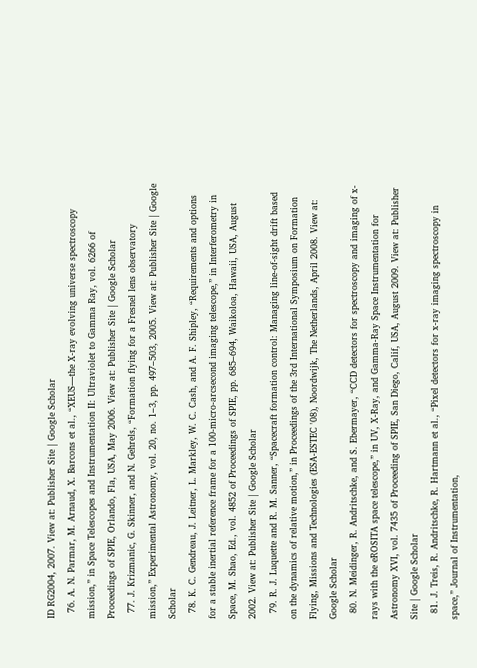ID RG2004, 2007. View at: Publisher Site | Google Scholar
  76. A. N. Parmar, M. Arnaud, X. Barcons et al., “XEUS—the X-ray evolving universe spectroscopy mission,” in Space Telescopes and Instrumentation II: Ultraviolet to Gamma Ray, vol. 6266 of Proceedings of SPIE, Orlando, Fla, USA, May 2006. View at: Publisher Site | Google Scholar
  77. J. Krizmanic, G. Skinner, and N. Gehrels, “Formation flying for a Fresnel lens observatory mission,” Experimental Astronomy, vol. 20, no. 1–3, pp. 497–503, 2005. View at: Publisher Site | Google Scholar
  78. K. C. Gendreau, J. Leitner, L. Markley, W. C. Cash, and A. F. Shipley, “Requirements and options for a stable inertial reference frame for a 100-micro-arcsecond imaging telescope,” in Interferometry in Space, M. Shao, Ed., vol. 4852 of Proceedings of SPIE, pp. 685–694, Waikoloa, Hawaii, USA, August 2002. View at: Publisher Site | Google Scholar
  79. R. J. Luquette and R. M. Sanner, “Spacecraft formation control: Managing line-of-sight drift based on the dynamics of relative motion,” in Proceedings of the 3rd International Symposium on Formation Flying, Missions and Technologies (ESA-ESTEC '08), Noordwijk, The Netherlands, April 2008. View at: Google Scholar
  80. N. Meidinger, R. Andritschke, and S. Ebermayer, “CCD detectors for spectroscopy and imaging of x-rays with the eROSITA space telescope,” in UV, X-Ray, and Gamma-Ray Space Instrumentation for Astronomy XVI, vol. 7435 of Proceeding of SPIE, San Diego, Calif, USA, August 2009. View at: Publisher Site | Google Scholar
  81. J. Treis, R. Andritschke, R. Hartmann et al., “Pixel detectors for x-ray imaging spectroscopy in space,” Journal of Instrumentation,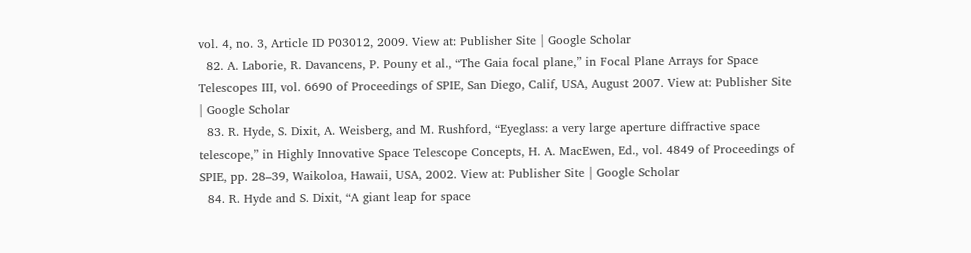vol. 4, no. 3, Article ID P03012, 2009. View at: Publisher Site | Google Scholar
  82. A. Laborie, R. Davancens, P. Pouny et al., “The Gaia focal plane,” in Focal Plane Arrays for Space Telescopes III, vol. 6690 of Proceedings of SPIE, San Diego, Calif, USA, August 2007. View at: Publisher Site | Google Scholar
  83. R. Hyde, S. Dixit, A. Weisberg, and M. Rushford, “Eyeglass: a very large aperture diffractive space telescope,” in Highly Innovative Space Telescope Concepts, H. A. MacEwen, Ed., vol. 4849 of Proceedings of SPIE, pp. 28–39, Waikoloa, Hawaii, USA, 2002. View at: Publisher Site | Google Scholar
  84. R. Hyde and S. Dixit, “A giant leap for space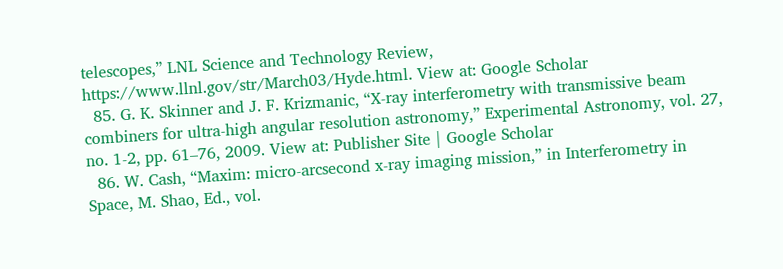telescopes,” LNL Science and Technology Review, https://www.llnl.gov/str/March03/Hyde.html. View at: Google Scholar
  85. G. K. Skinner and J. F. Krizmanic, “X-ray interferometry with transmissive beam combiners for ultra-high angular resolution astronomy,” Experimental Astronomy, vol. 27, no. 1-2, pp. 61–76, 2009. View at: Publisher Site | Google Scholar
  86. W. Cash, “Maxim: micro-arcsecond x-ray imaging mission,” in Interferometry in Space, M. Shao, Ed., vol.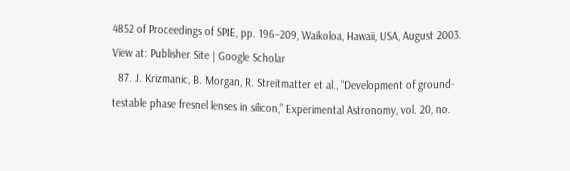4852 of Proceedings of SPIE, pp. 196–209, Waikoloa, Hawaii, USA, August 2003. View at: Publisher Site | Google Scholar
  87. J. Krizmanic, B. Morgan, R. Streitmatter et al., “Development of ground-testable phase fresnel lenses in silicon,” Experimental Astronomy, vol. 20, no.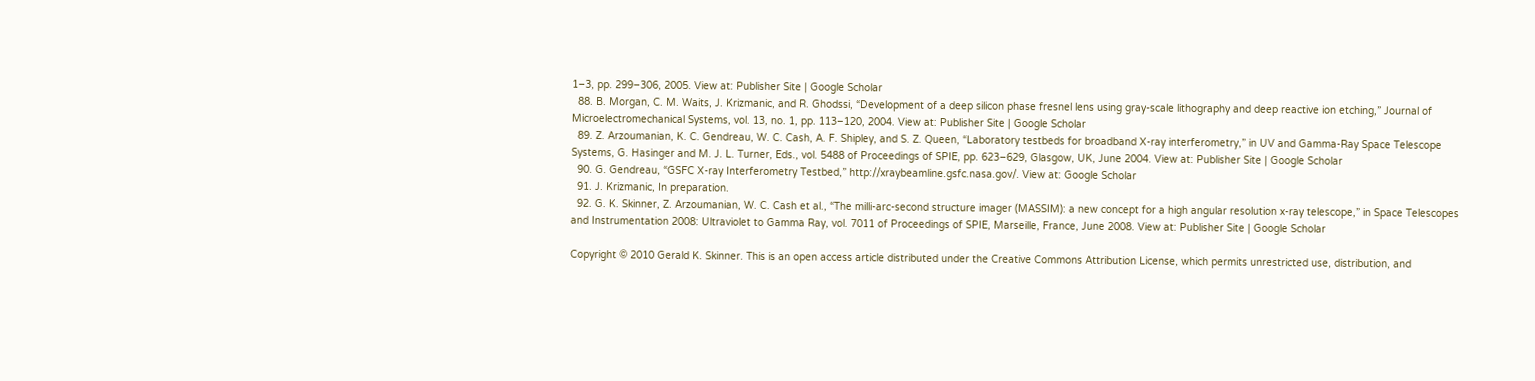1–3, pp. 299–306, 2005. View at: Publisher Site | Google Scholar
  88. B. Morgan, C. M. Waits, J. Krizmanic, and R. Ghodssi, “Development of a deep silicon phase fresnel lens using gray-scale lithography and deep reactive ion etching,” Journal of Microelectromechanical Systems, vol. 13, no. 1, pp. 113–120, 2004. View at: Publisher Site | Google Scholar
  89. Z. Arzoumanian, K. C. Gendreau, W. C. Cash, A. F. Shipley, and S. Z. Queen, “Laboratory testbeds for broadband X-ray interferometry,” in UV and Gamma-Ray Space Telescope Systems, G. Hasinger and M. J. L. Turner, Eds., vol. 5488 of Proceedings of SPIE, pp. 623–629, Glasgow, UK, June 2004. View at: Publisher Site | Google Scholar
  90. G. Gendreau, “GSFC X-ray Interferometry Testbed,” http://xraybeamline.gsfc.nasa.gov/. View at: Google Scholar
  91. J. Krizmanic, In preparation.
  92. G. K. Skinner, Z. Arzoumanian, W. C. Cash et al., “The milli-arc-second structure imager (MASSIM): a new concept for a high angular resolution x-ray telescope,” in Space Telescopes and Instrumentation 2008: Ultraviolet to Gamma Ray, vol. 7011 of Proceedings of SPIE, Marseille, France, June 2008. View at: Publisher Site | Google Scholar

Copyright © 2010 Gerald K. Skinner. This is an open access article distributed under the Creative Commons Attribution License, which permits unrestricted use, distribution, and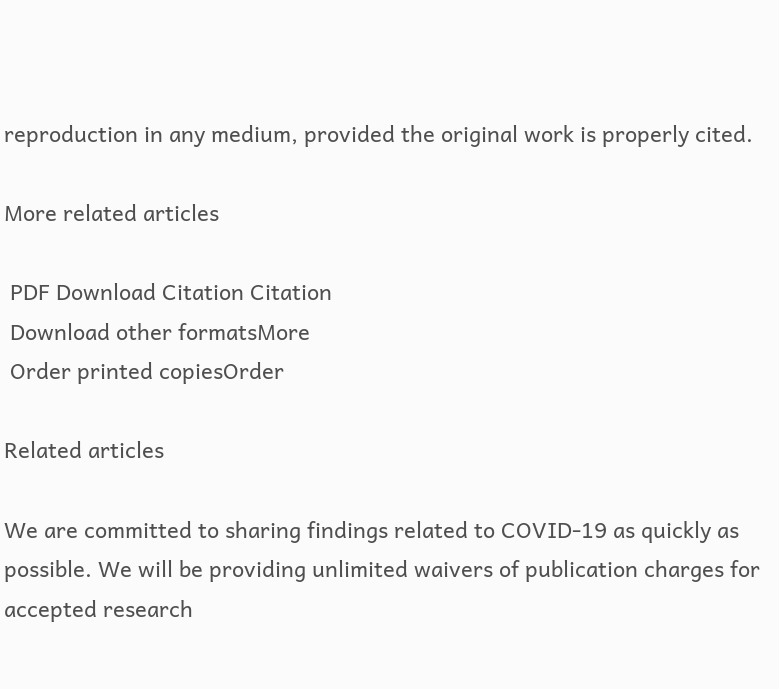reproduction in any medium, provided the original work is properly cited.

More related articles

 PDF Download Citation Citation
 Download other formatsMore
 Order printed copiesOrder

Related articles

We are committed to sharing findings related to COVID-19 as quickly as possible. We will be providing unlimited waivers of publication charges for accepted research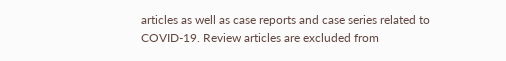articles as well as case reports and case series related to COVID-19. Review articles are excluded from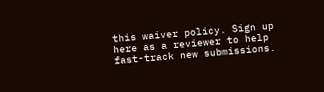this waiver policy. Sign up here as a reviewer to help fast-track new submissions.